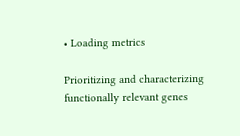• Loading metrics

Prioritizing and characterizing functionally relevant genes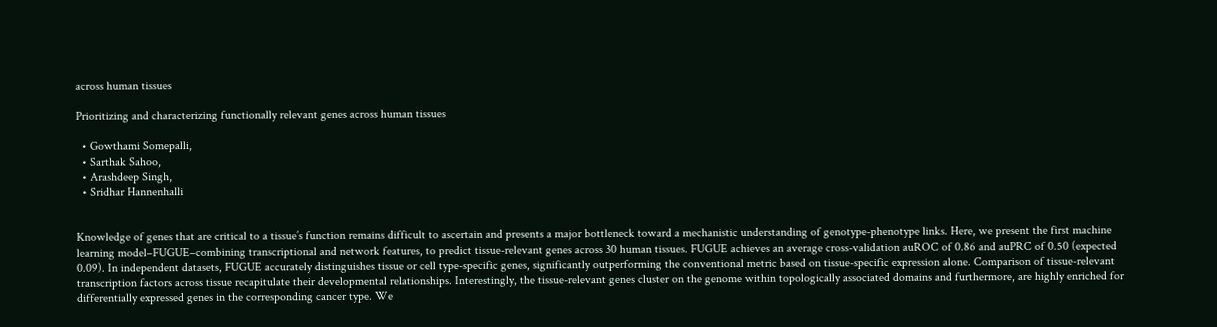across human tissues

Prioritizing and characterizing functionally relevant genes across human tissues

  • Gowthami Somepalli,
  • Sarthak Sahoo,
  • Arashdeep Singh,
  • Sridhar Hannenhalli


Knowledge of genes that are critical to a tissue’s function remains difficult to ascertain and presents a major bottleneck toward a mechanistic understanding of genotype-phenotype links. Here, we present the first machine learning model–FUGUE–combining transcriptional and network features, to predict tissue-relevant genes across 30 human tissues. FUGUE achieves an average cross-validation auROC of 0.86 and auPRC of 0.50 (expected 0.09). In independent datasets, FUGUE accurately distinguishes tissue or cell type-specific genes, significantly outperforming the conventional metric based on tissue-specific expression alone. Comparison of tissue-relevant transcription factors across tissue recapitulate their developmental relationships. Interestingly, the tissue-relevant genes cluster on the genome within topologically associated domains and furthermore, are highly enriched for differentially expressed genes in the corresponding cancer type. We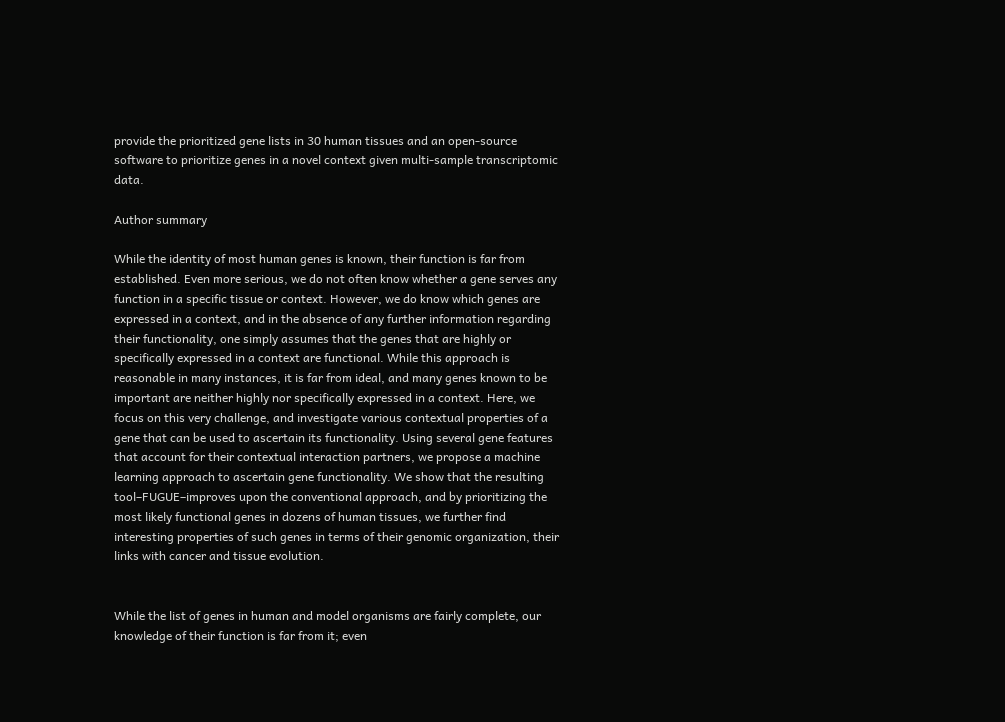provide the prioritized gene lists in 30 human tissues and an open-source software to prioritize genes in a novel context given multi-sample transcriptomic data.

Author summary

While the identity of most human genes is known, their function is far from established. Even more serious, we do not often know whether a gene serves any function in a specific tissue or context. However, we do know which genes are expressed in a context, and in the absence of any further information regarding their functionality, one simply assumes that the genes that are highly or specifically expressed in a context are functional. While this approach is reasonable in many instances, it is far from ideal, and many genes known to be important are neither highly nor specifically expressed in a context. Here, we focus on this very challenge, and investigate various contextual properties of a gene that can be used to ascertain its functionality. Using several gene features that account for their contextual interaction partners, we propose a machine learning approach to ascertain gene functionality. We show that the resulting tool–FUGUE–improves upon the conventional approach, and by prioritizing the most likely functional genes in dozens of human tissues, we further find interesting properties of such genes in terms of their genomic organization, their links with cancer and tissue evolution.


While the list of genes in human and model organisms are fairly complete, our knowledge of their function is far from it; even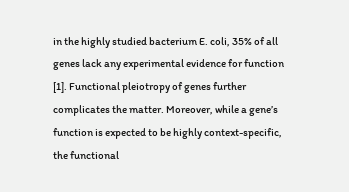in the highly studied bacterium E. coli, 35% of all genes lack any experimental evidence for function [1]. Functional pleiotropy of genes further complicates the matter. Moreover, while a gene’s function is expected to be highly context-specific, the functional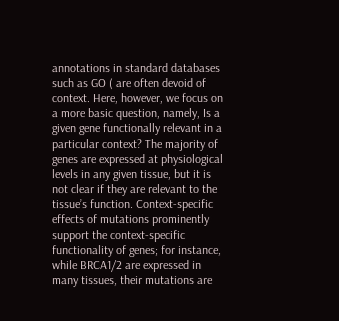annotations in standard databases such as GO ( are often devoid of context. Here, however, we focus on a more basic question, namely, Is a given gene functionally relevant in a particular context? The majority of genes are expressed at physiological levels in any given tissue, but it is not clear if they are relevant to the tissue’s function. Context-specific effects of mutations prominently support the context-specific functionality of genes; for instance, while BRCA1/2 are expressed in many tissues, their mutations are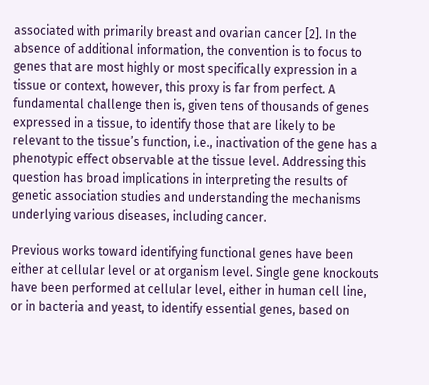associated with primarily breast and ovarian cancer [2]. In the absence of additional information, the convention is to focus to genes that are most highly or most specifically expression in a tissue or context, however, this proxy is far from perfect. A fundamental challenge then is, given tens of thousands of genes expressed in a tissue, to identify those that are likely to be relevant to the tissue’s function, i.e., inactivation of the gene has a phenotypic effect observable at the tissue level. Addressing this question has broad implications in interpreting the results of genetic association studies and understanding the mechanisms underlying various diseases, including cancer.

Previous works toward identifying functional genes have been either at cellular level or at organism level. Single gene knockouts have been performed at cellular level, either in human cell line, or in bacteria and yeast, to identify essential genes, based on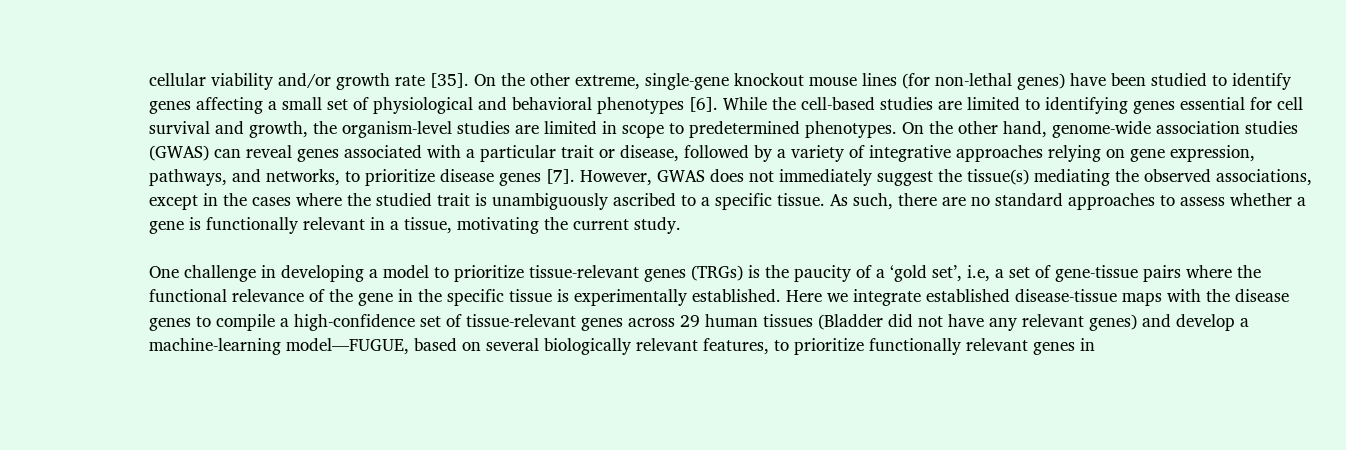cellular viability and/or growth rate [35]. On the other extreme, single-gene knockout mouse lines (for non-lethal genes) have been studied to identify genes affecting a small set of physiological and behavioral phenotypes [6]. While the cell-based studies are limited to identifying genes essential for cell survival and growth, the organism-level studies are limited in scope to predetermined phenotypes. On the other hand, genome-wide association studies (GWAS) can reveal genes associated with a particular trait or disease, followed by a variety of integrative approaches relying on gene expression, pathways, and networks, to prioritize disease genes [7]. However, GWAS does not immediately suggest the tissue(s) mediating the observed associations, except in the cases where the studied trait is unambiguously ascribed to a specific tissue. As such, there are no standard approaches to assess whether a gene is functionally relevant in a tissue, motivating the current study.

One challenge in developing a model to prioritize tissue-relevant genes (TRGs) is the paucity of a ‘gold set’, i.e, a set of gene-tissue pairs where the functional relevance of the gene in the specific tissue is experimentally established. Here we integrate established disease-tissue maps with the disease genes to compile a high-confidence set of tissue-relevant genes across 29 human tissues (Bladder did not have any relevant genes) and develop a machine-learning model—FUGUE, based on several biologically relevant features, to prioritize functionally relevant genes in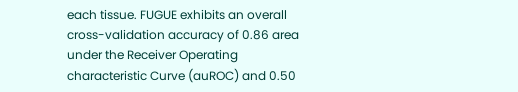each tissue. FUGUE exhibits an overall cross-validation accuracy of 0.86 area under the Receiver Operating characteristic Curve (auROC) and 0.50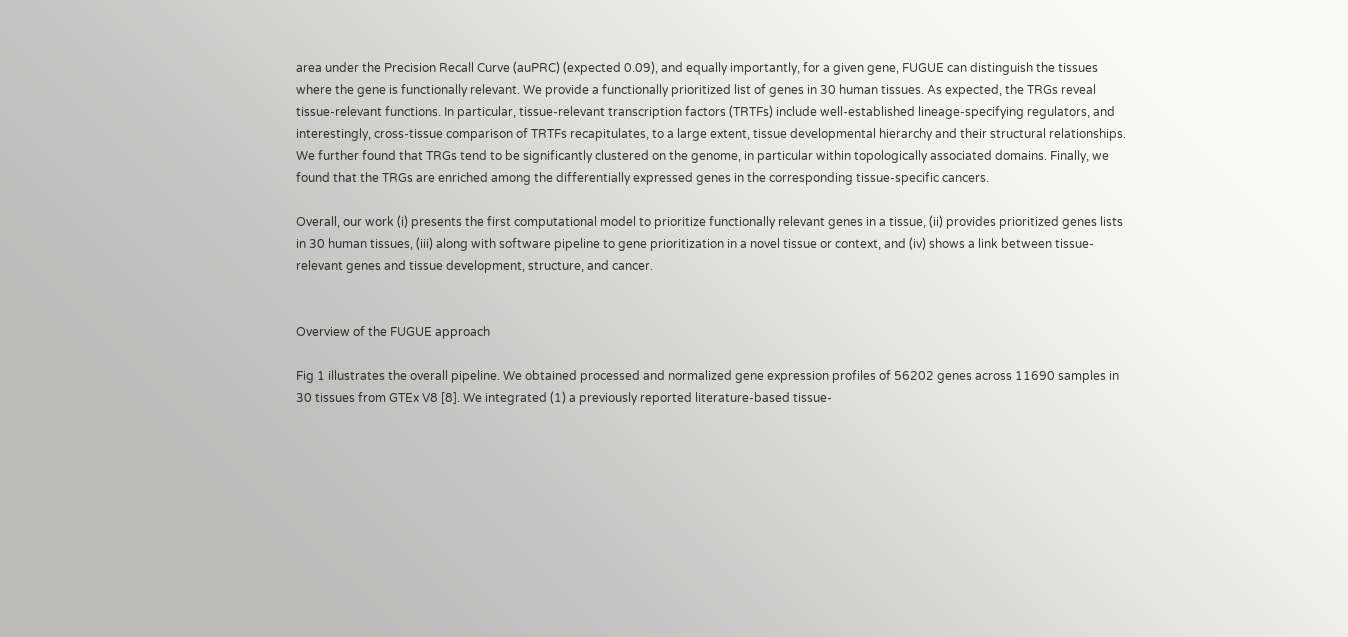area under the Precision Recall Curve (auPRC) (expected 0.09), and equally importantly, for a given gene, FUGUE can distinguish the tissues where the gene is functionally relevant. We provide a functionally prioritized list of genes in 30 human tissues. As expected, the TRGs reveal tissue-relevant functions. In particular, tissue-relevant transcription factors (TRTFs) include well-established lineage-specifying regulators, and interestingly, cross-tissue comparison of TRTFs recapitulates, to a large extent, tissue developmental hierarchy and their structural relationships. We further found that TRGs tend to be significantly clustered on the genome, in particular within topologically associated domains. Finally, we found that the TRGs are enriched among the differentially expressed genes in the corresponding tissue-specific cancers.

Overall, our work (i) presents the first computational model to prioritize functionally relevant genes in a tissue, (ii) provides prioritized genes lists in 30 human tissues, (iii) along with software pipeline to gene prioritization in a novel tissue or context, and (iv) shows a link between tissue-relevant genes and tissue development, structure, and cancer.


Overview of the FUGUE approach

Fig 1 illustrates the overall pipeline. We obtained processed and normalized gene expression profiles of 56202 genes across 11690 samples in 30 tissues from GTEx V8 [8]. We integrated (1) a previously reported literature-based tissue-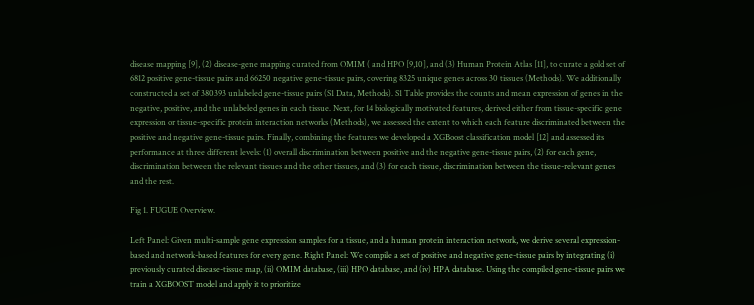disease mapping [9], (2) disease-gene mapping curated from OMIM ( and HPO [9,10], and (3) Human Protein Atlas [11], to curate a gold set of 6812 positive gene-tissue pairs and 66250 negative gene-tissue pairs, covering 8325 unique genes across 30 tissues (Methods). We additionally constructed a set of 380393 unlabeled gene-tissue pairs (S1 Data, Methods). S1 Table provides the counts and mean expression of genes in the negative, positive, and the unlabeled genes in each tissue. Next, for 14 biologically motivated features, derived either from tissue-specific gene expression or tissue-specific protein interaction networks (Methods), we assessed the extent to which each feature discriminated between the positive and negative gene-tissue pairs. Finally, combining the features we developed a XGBoost classification model [12] and assessed its performance at three different levels: (1) overall discrimination between positive and the negative gene-tissue pairs, (2) for each gene, discrimination between the relevant tissues and the other tissues, and (3) for each tissue, discrimination between the tissue-relevant genes and the rest.

Fig 1. FUGUE Overview.

Left Panel: Given multi-sample gene expression samples for a tissue, and a human protein interaction network, we derive several expression-based and network-based features for every gene. Right Panel: We compile a set of positive and negative gene-tissue pairs by integrating (i) previously curated disease-tissue map, (ii) OMIM database, (iii) HPO database, and (iv) HPA database. Using the compiled gene-tissue pairs we train a XGBOOST model and apply it to prioritize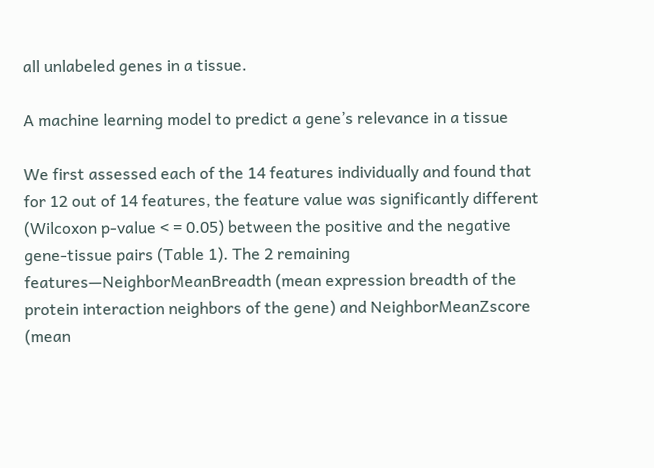all unlabeled genes in a tissue.

A machine learning model to predict a gene’s relevance in a tissue

We first assessed each of the 14 features individually and found that for 12 out of 14 features, the feature value was significantly different (Wilcoxon p-value < = 0.05) between the positive and the negative gene-tissue pairs (Table 1). The 2 remaining features—NeighborMeanBreadth (mean expression breadth of the protein interaction neighbors of the gene) and NeighborMeanZscore (mean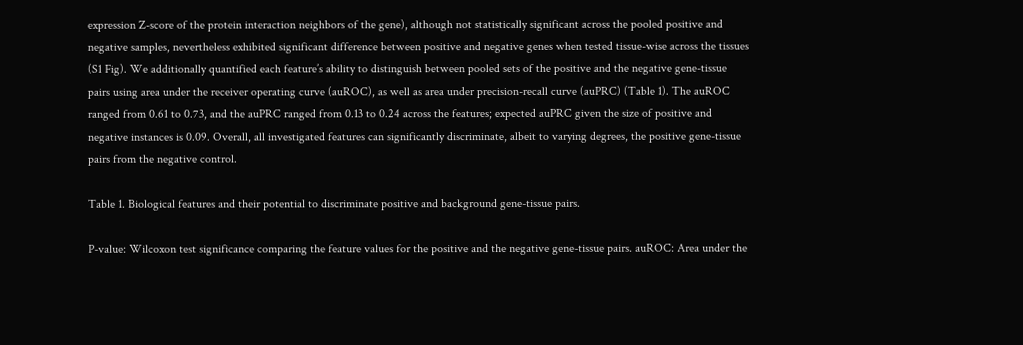expression Z-score of the protein interaction neighbors of the gene), although not statistically significant across the pooled positive and negative samples, nevertheless exhibited significant difference between positive and negative genes when tested tissue-wise across the tissues (S1 Fig). We additionally quantified each feature’s ability to distinguish between pooled sets of the positive and the negative gene-tissue pairs using area under the receiver operating curve (auROC), as well as area under precision-recall curve (auPRC) (Table 1). The auROC ranged from 0.61 to 0.73, and the auPRC ranged from 0.13 to 0.24 across the features; expected auPRC given the size of positive and negative instances is 0.09. Overall, all investigated features can significantly discriminate, albeit to varying degrees, the positive gene-tissue pairs from the negative control.

Table 1. Biological features and their potential to discriminate positive and background gene-tissue pairs.

P-value: Wilcoxon test significance comparing the feature values for the positive and the negative gene-tissue pairs. auROC: Area under the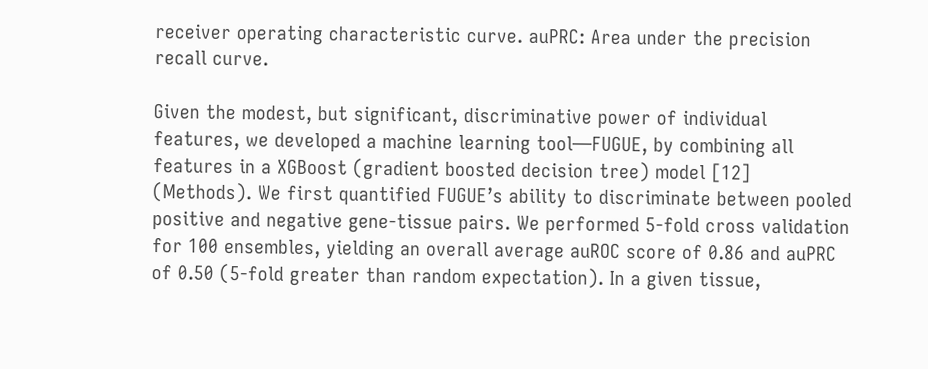receiver operating characteristic curve. auPRC: Area under the precision recall curve.

Given the modest, but significant, discriminative power of individual features, we developed a machine learning tool—FUGUE, by combining all features in a XGBoost (gradient boosted decision tree) model [12] (Methods). We first quantified FUGUE’s ability to discriminate between pooled positive and negative gene-tissue pairs. We performed 5-fold cross validation for 100 ensembles, yielding an overall average auROC score of 0.86 and auPRC of 0.50 (5-fold greater than random expectation). In a given tissue,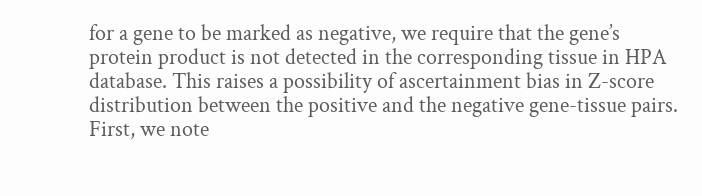for a gene to be marked as negative, we require that the gene’s protein product is not detected in the corresponding tissue in HPA database. This raises a possibility of ascertainment bias in Z-score distribution between the positive and the negative gene-tissue pairs. First, we note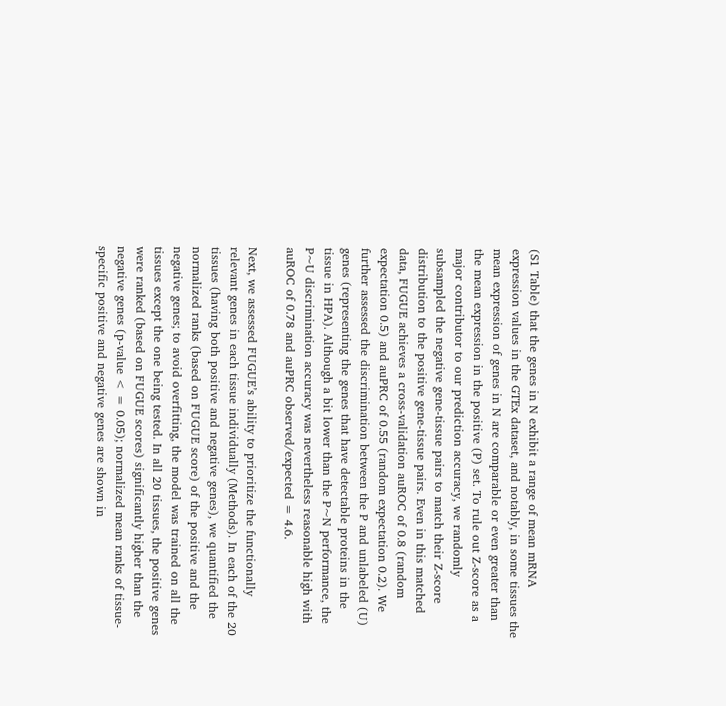(S1 Table) that the genes in N exhibit a range of mean mRNA expression values in the GTEx dataset, and notably, in some tissues the mean expression of genes in N are comparable or even greater than the mean expression in the positive (P) set. To rule out Z-score as a major contributor to our prediction accuracy, we randomly subsampled the negative gene-tissue pairs to match their Z-score distribution to the positive gene-tissue pairs. Even in this matched data, FUGUE achieves a cross-validation auROC of 0.8 (random expectation 0.5) and auPRC of 0.55 (random expectation 0.2). We further assessed the discrimination between the P and unlabeled (U) genes (representing the genes that have detectable proteins in the tissue in HPA). Although a bit lower than the P~N performance, the P~U discrimination accuracy was nevertheless reasonable high with auROC of 0.78 and auPRC observed/expected = 4.6.

Next, we assessed FUGUE’s ability to prioritize the functionally relevant genes in each tissue individually (Methods). In each of the 20 tissues (having both positive and negative genes), we quantified the normalized ranks (based on FUGUE score) of the positive and the negative genes; to avoid overfitting, the model was trained on all the tissues except the one being tested. In all 20 tissues, the positive genes were ranked (based on FUGUE scores) significantly higher than the negative genes (p-value < = 0.05); normalized mean ranks of tissue-specific positive and negative genes are shown in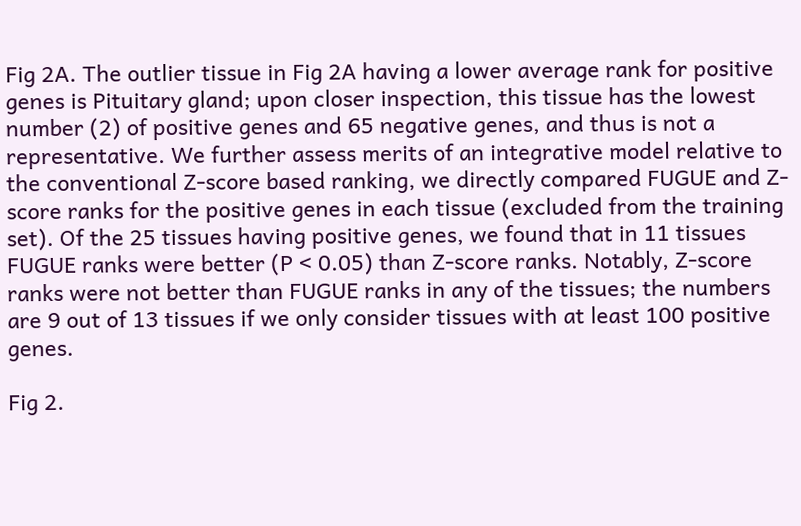Fig 2A. The outlier tissue in Fig 2A having a lower average rank for positive genes is Pituitary gland; upon closer inspection, this tissue has the lowest number (2) of positive genes and 65 negative genes, and thus is not a representative. We further assess merits of an integrative model relative to the conventional Z-score based ranking, we directly compared FUGUE and Z-score ranks for the positive genes in each tissue (excluded from the training set). Of the 25 tissues having positive genes, we found that in 11 tissues FUGUE ranks were better (P < 0.05) than Z-score ranks. Notably, Z-score ranks were not better than FUGUE ranks in any of the tissues; the numbers are 9 out of 13 tissues if we only consider tissues with at least 100 positive genes.

Fig 2.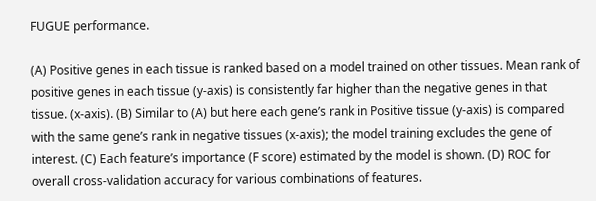FUGUE performance.

(A) Positive genes in each tissue is ranked based on a model trained on other tissues. Mean rank of positive genes in each tissue (y-axis) is consistently far higher than the negative genes in that tissue. (x-axis). (B) Similar to (A) but here each gene’s rank in Positive tissue (y-axis) is compared with the same gene’s rank in negative tissues (x-axis); the model training excludes the gene of interest. (C) Each feature’s importance (F score) estimated by the model is shown. (D) ROC for overall cross-validation accuracy for various combinations of features.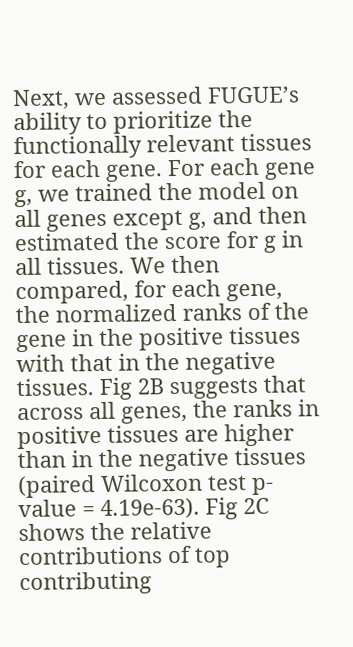Next, we assessed FUGUE’s ability to prioritize the functionally relevant tissues for each gene. For each gene g, we trained the model on all genes except g, and then estimated the score for g in all tissues. We then compared, for each gene, the normalized ranks of the gene in the positive tissues with that in the negative tissues. Fig 2B suggests that across all genes, the ranks in positive tissues are higher than in the negative tissues (paired Wilcoxon test p-value = 4.19e-63). Fig 2C shows the relative contributions of top contributing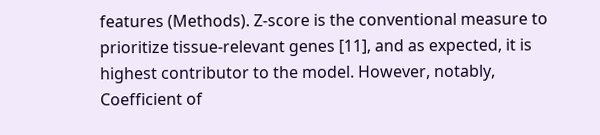features (Methods). Z-score is the conventional measure to prioritize tissue-relevant genes [11], and as expected, it is highest contributor to the model. However, notably, Coefficient of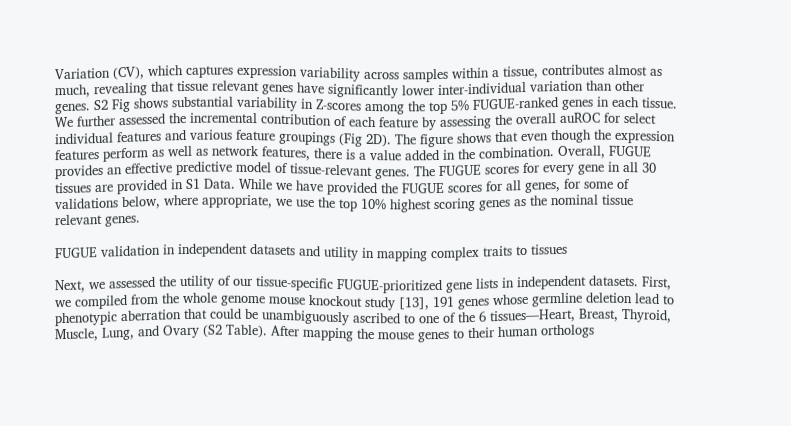Variation (CV), which captures expression variability across samples within a tissue, contributes almost as much, revealing that tissue relevant genes have significantly lower inter-individual variation than other genes. S2 Fig shows substantial variability in Z-scores among the top 5% FUGUE-ranked genes in each tissue. We further assessed the incremental contribution of each feature by assessing the overall auROC for select individual features and various feature groupings (Fig 2D). The figure shows that even though the expression features perform as well as network features, there is a value added in the combination. Overall, FUGUE provides an effective predictive model of tissue-relevant genes. The FUGUE scores for every gene in all 30 tissues are provided in S1 Data. While we have provided the FUGUE scores for all genes, for some of validations below, where appropriate, we use the top 10% highest scoring genes as the nominal tissue relevant genes.

FUGUE validation in independent datasets and utility in mapping complex traits to tissues

Next, we assessed the utility of our tissue-specific FUGUE-prioritized gene lists in independent datasets. First, we compiled from the whole genome mouse knockout study [13], 191 genes whose germline deletion lead to phenotypic aberration that could be unambiguously ascribed to one of the 6 tissues—Heart, Breast, Thyroid, Muscle, Lung, and Ovary (S2 Table). After mapping the mouse genes to their human orthologs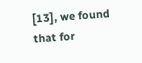[13], we found that for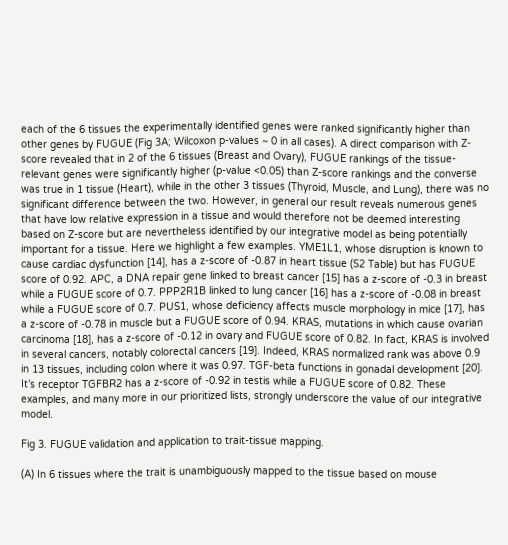each of the 6 tissues the experimentally identified genes were ranked significantly higher than other genes by FUGUE (Fig 3A; Wilcoxon p-values ~ 0 in all cases). A direct comparison with Z-score revealed that in 2 of the 6 tissues (Breast and Ovary), FUGUE rankings of the tissue-relevant genes were significantly higher (p-value <0.05) than Z-score rankings and the converse was true in 1 tissue (Heart), while in the other 3 tissues (Thyroid, Muscle, and Lung), there was no significant difference between the two. However, in general our result reveals numerous genes that have low relative expression in a tissue and would therefore not be deemed interesting based on Z-score but are nevertheless identified by our integrative model as being potentially important for a tissue. Here we highlight a few examples. YME1L1, whose disruption is known to cause cardiac dysfunction [14], has a z-score of -0.87 in heart tissue (S2 Table) but has FUGUE score of 0.92. APC, a DNA repair gene linked to breast cancer [15] has a z-score of -0.3 in breast while a FUGUE score of 0.7. PPP2R1B linked to lung cancer [16] has a z-score of -0.08 in breast while a FUGUE score of 0.7. PUS1, whose deficiency affects muscle morphology in mice [17], has a z-score of -0.78 in muscle but a FUGUE score of 0.94. KRAS, mutations in which cause ovarian carcinoma [18], has a z-score of -0.12 in ovary and FUGUE score of 0.82. In fact, KRAS is involved in several cancers, notably colorectal cancers [19]. Indeed, KRAS normalized rank was above 0.9 in 13 tissues, including colon where it was 0.97. TGF-beta functions in gonadal development [20]. It’s receptor TGFBR2 has a z-score of -0.92 in testis while a FUGUE score of 0.82. These examples, and many more in our prioritized lists, strongly underscore the value of our integrative model.

Fig 3. FUGUE validation and application to trait-tissue mapping.

(A) In 6 tissues where the trait is unambiguously mapped to the tissue based on mouse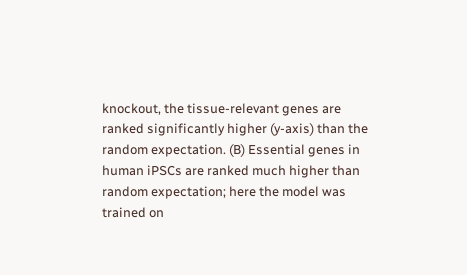knockout, the tissue-relevant genes are ranked significantly higher (y-axis) than the random expectation. (B) Essential genes in human iPSCs are ranked much higher than random expectation; here the model was trained on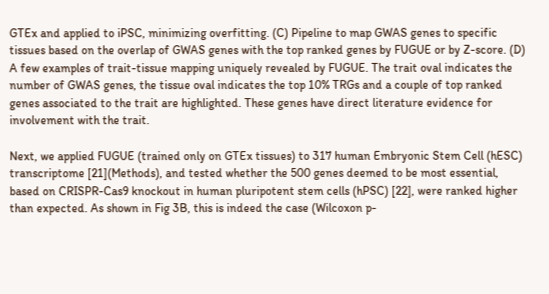GTEx and applied to iPSC, minimizing overfitting. (C) Pipeline to map GWAS genes to specific tissues based on the overlap of GWAS genes with the top ranked genes by FUGUE or by Z-score. (D) A few examples of trait-tissue mapping uniquely revealed by FUGUE. The trait oval indicates the number of GWAS genes, the tissue oval indicates the top 10% TRGs and a couple of top ranked genes associated to the trait are highlighted. These genes have direct literature evidence for involvement with the trait.

Next, we applied FUGUE (trained only on GTEx tissues) to 317 human Embryonic Stem Cell (hESC) transcriptome [21](Methods), and tested whether the 500 genes deemed to be most essential, based on CRISPR-Cas9 knockout in human pluripotent stem cells (hPSC) [22], were ranked higher than expected. As shown in Fig 3B, this is indeed the case (Wilcoxon p-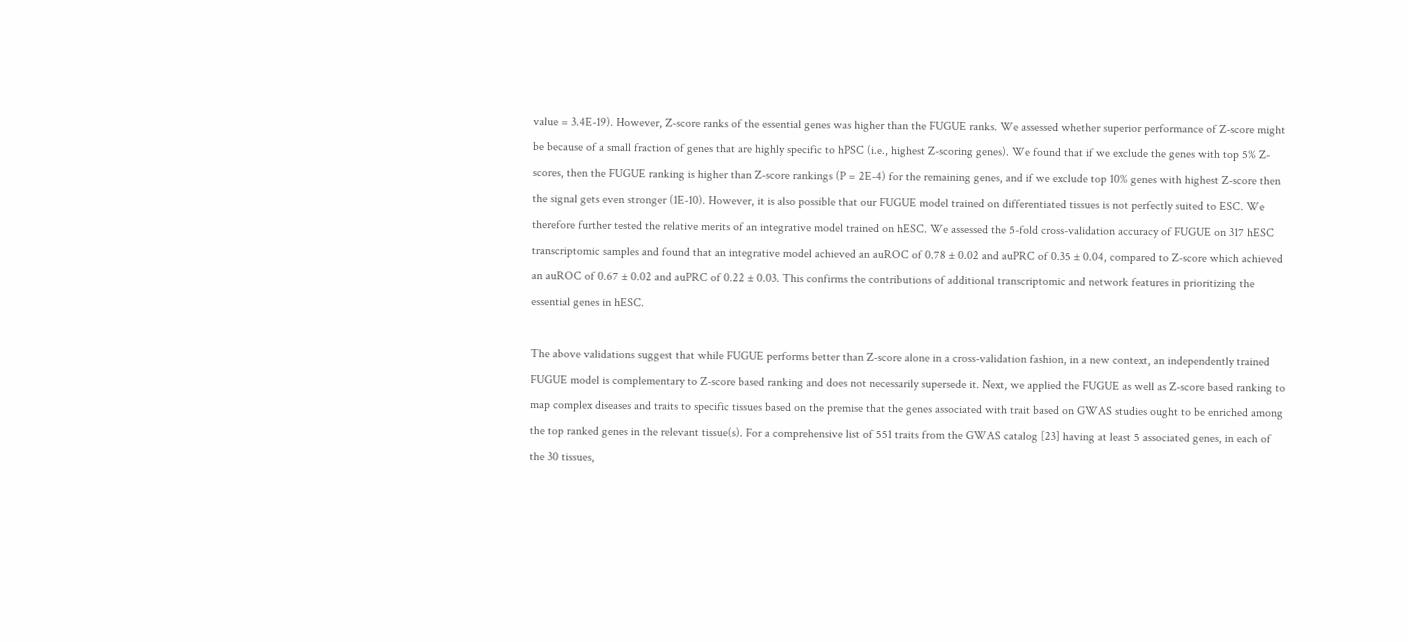value = 3.4E-19). However, Z-score ranks of the essential genes was higher than the FUGUE ranks. We assessed whether superior performance of Z-score might be because of a small fraction of genes that are highly specific to hPSC (i.e., highest Z-scoring genes). We found that if we exclude the genes with top 5% Z-scores, then the FUGUE ranking is higher than Z-score rankings (P = 2E-4) for the remaining genes, and if we exclude top 10% genes with highest Z-score then the signal gets even stronger (1E-10). However, it is also possible that our FUGUE model trained on differentiated tissues is not perfectly suited to ESC. We therefore further tested the relative merits of an integrative model trained on hESC. We assessed the 5-fold cross-validation accuracy of FUGUE on 317 hESC transcriptomic samples and found that an integrative model achieved an auROC of 0.78 ± 0.02 and auPRC of 0.35 ± 0.04, compared to Z-score which achieved an auROC of 0.67 ± 0.02 and auPRC of 0.22 ± 0.03. This confirms the contributions of additional transcriptomic and network features in prioritizing the essential genes in hESC.

The above validations suggest that while FUGUE performs better than Z-score alone in a cross-validation fashion, in a new context, an independently trained FUGUE model is complementary to Z-score based ranking and does not necessarily supersede it. Next, we applied the FUGUE as well as Z-score based ranking to map complex diseases and traits to specific tissues based on the premise that the genes associated with trait based on GWAS studies ought to be enriched among the top ranked genes in the relevant tissue(s). For a comprehensive list of 551 traits from the GWAS catalog [23] having at least 5 associated genes, in each of the 30 tissues,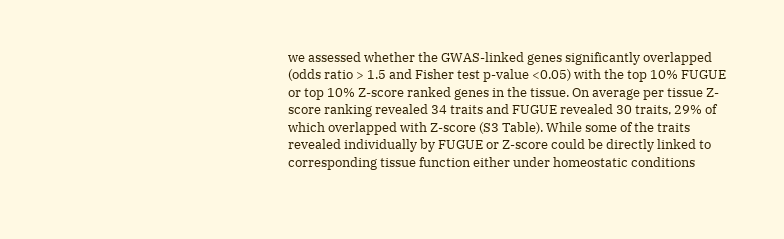we assessed whether the GWAS-linked genes significantly overlapped (odds ratio > 1.5 and Fisher test p-value <0.05) with the top 10% FUGUE or top 10% Z-score ranked genes in the tissue. On average per tissue Z-score ranking revealed 34 traits and FUGUE revealed 30 traits, 29% of which overlapped with Z-score (S3 Table). While some of the traits revealed individually by FUGUE or Z-score could be directly linked to corresponding tissue function either under homeostatic conditions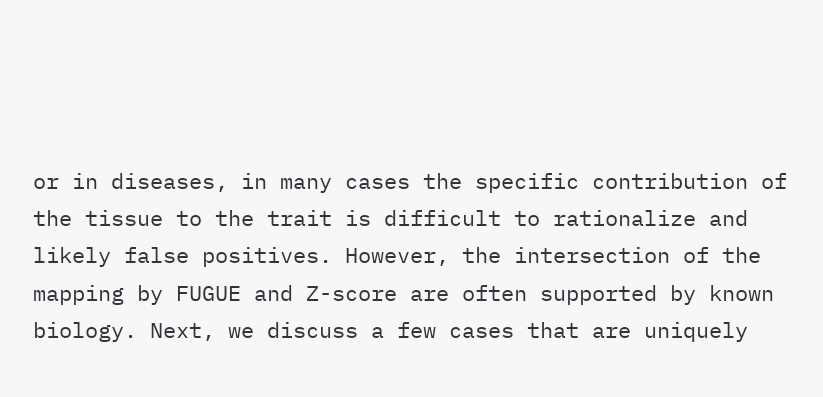or in diseases, in many cases the specific contribution of the tissue to the trait is difficult to rationalize and likely false positives. However, the intersection of the mapping by FUGUE and Z-score are often supported by known biology. Next, we discuss a few cases that are uniquely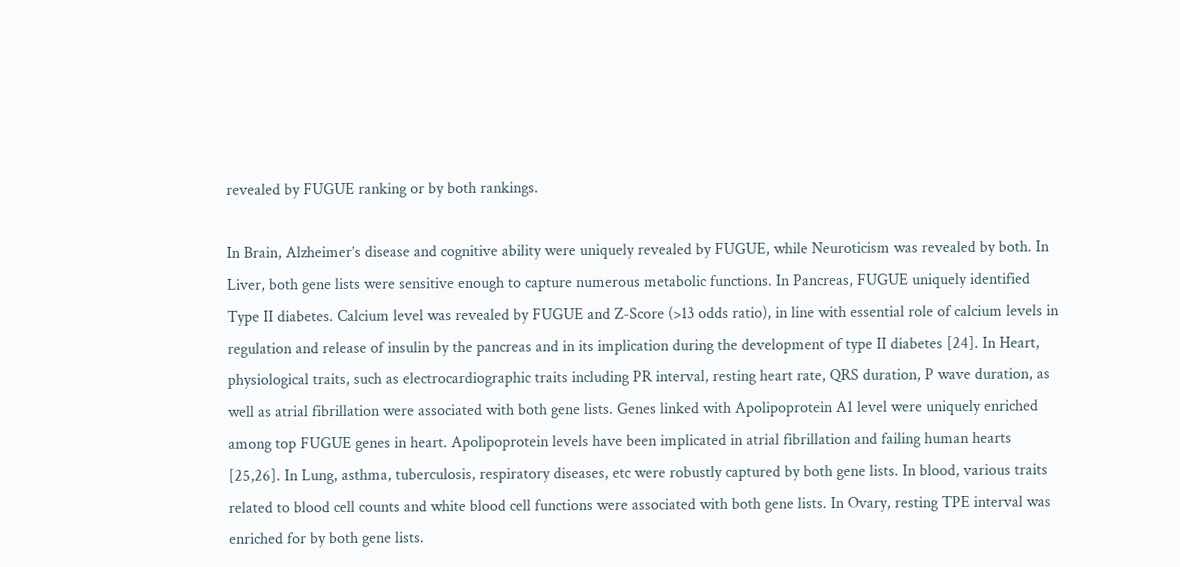revealed by FUGUE ranking or by both rankings.

In Brain, Alzheimer’s disease and cognitive ability were uniquely revealed by FUGUE, while Neuroticism was revealed by both. In Liver, both gene lists were sensitive enough to capture numerous metabolic functions. In Pancreas, FUGUE uniquely identified Type II diabetes. Calcium level was revealed by FUGUE and Z-Score (>13 odds ratio), in line with essential role of calcium levels in regulation and release of insulin by the pancreas and in its implication during the development of type II diabetes [24]. In Heart, physiological traits, such as electrocardiographic traits including PR interval, resting heart rate, QRS duration, P wave duration, as well as atrial fibrillation were associated with both gene lists. Genes linked with Apolipoprotein A1 level were uniquely enriched among top FUGUE genes in heart. Apolipoprotein levels have been implicated in atrial fibrillation and failing human hearts [25,26]. In Lung, asthma, tuberculosis, respiratory diseases, etc were robustly captured by both gene lists. In blood, various traits related to blood cell counts and white blood cell functions were associated with both gene lists. In Ovary, resting TPE interval was enriched for by both gene lists.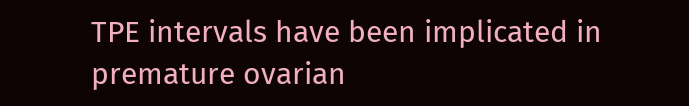TPE intervals have been implicated in premature ovarian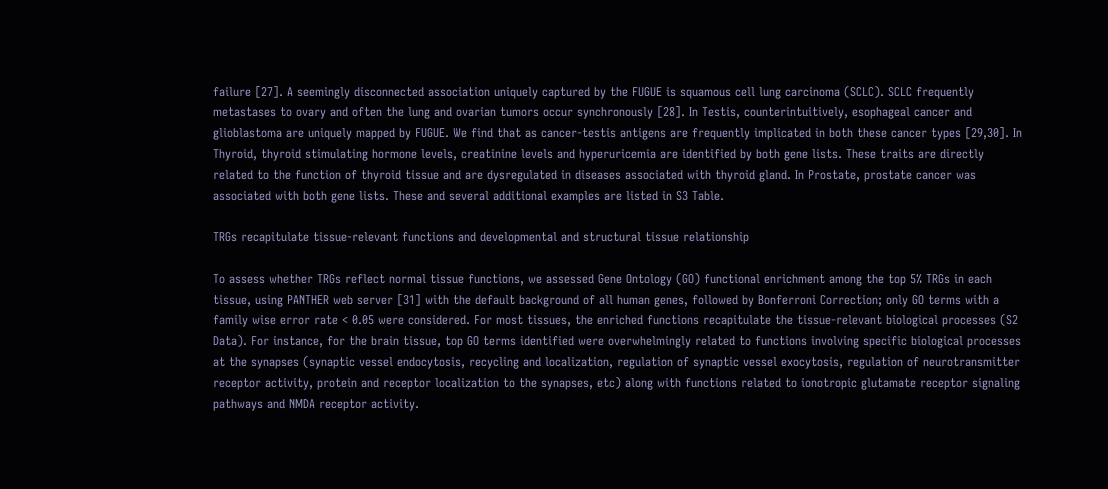failure [27]. A seemingly disconnected association uniquely captured by the FUGUE is squamous cell lung carcinoma (SCLC). SCLC frequently metastases to ovary and often the lung and ovarian tumors occur synchronously [28]. In Testis, counterintuitively, esophageal cancer and glioblastoma are uniquely mapped by FUGUE. We find that as cancer-testis antigens are frequently implicated in both these cancer types [29,30]. In Thyroid, thyroid stimulating hormone levels, creatinine levels and hyperuricemia are identified by both gene lists. These traits are directly related to the function of thyroid tissue and are dysregulated in diseases associated with thyroid gland. In Prostate, prostate cancer was associated with both gene lists. These and several additional examples are listed in S3 Table.

TRGs recapitulate tissue-relevant functions and developmental and structural tissue relationship

To assess whether TRGs reflect normal tissue functions, we assessed Gene Ontology (GO) functional enrichment among the top 5% TRGs in each tissue, using PANTHER web server [31] with the default background of all human genes, followed by Bonferroni Correction; only GO terms with a family wise error rate < 0.05 were considered. For most tissues, the enriched functions recapitulate the tissue-relevant biological processes (S2 Data). For instance, for the brain tissue, top GO terms identified were overwhelmingly related to functions involving specific biological processes at the synapses (synaptic vessel endocytosis, recycling and localization, regulation of synaptic vessel exocytosis, regulation of neurotransmitter receptor activity, protein and receptor localization to the synapses, etc) along with functions related to ionotropic glutamate receptor signaling pathways and NMDA receptor activity.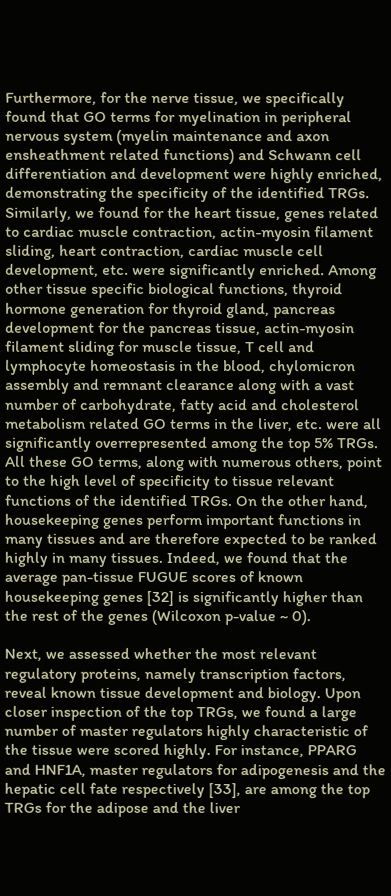Furthermore, for the nerve tissue, we specifically found that GO terms for myelination in peripheral nervous system (myelin maintenance and axon ensheathment related functions) and Schwann cell differentiation and development were highly enriched, demonstrating the specificity of the identified TRGs. Similarly, we found for the heart tissue, genes related to cardiac muscle contraction, actin-myosin filament sliding, heart contraction, cardiac muscle cell development, etc. were significantly enriched. Among other tissue specific biological functions, thyroid hormone generation for thyroid gland, pancreas development for the pancreas tissue, actin-myosin filament sliding for muscle tissue, T cell and lymphocyte homeostasis in the blood, chylomicron assembly and remnant clearance along with a vast number of carbohydrate, fatty acid and cholesterol metabolism related GO terms in the liver, etc. were all significantly overrepresented among the top 5% TRGs. All these GO terms, along with numerous others, point to the high level of specificity to tissue relevant functions of the identified TRGs. On the other hand, housekeeping genes perform important functions in many tissues and are therefore expected to be ranked highly in many tissues. Indeed, we found that the average pan-tissue FUGUE scores of known housekeeping genes [32] is significantly higher than the rest of the genes (Wilcoxon p-value ~ 0).

Next, we assessed whether the most relevant regulatory proteins, namely transcription factors, reveal known tissue development and biology. Upon closer inspection of the top TRGs, we found a large number of master regulators highly characteristic of the tissue were scored highly. For instance, PPARG and HNF1A, master regulators for adipogenesis and the hepatic cell fate respectively [33], are among the top TRGs for the adipose and the liver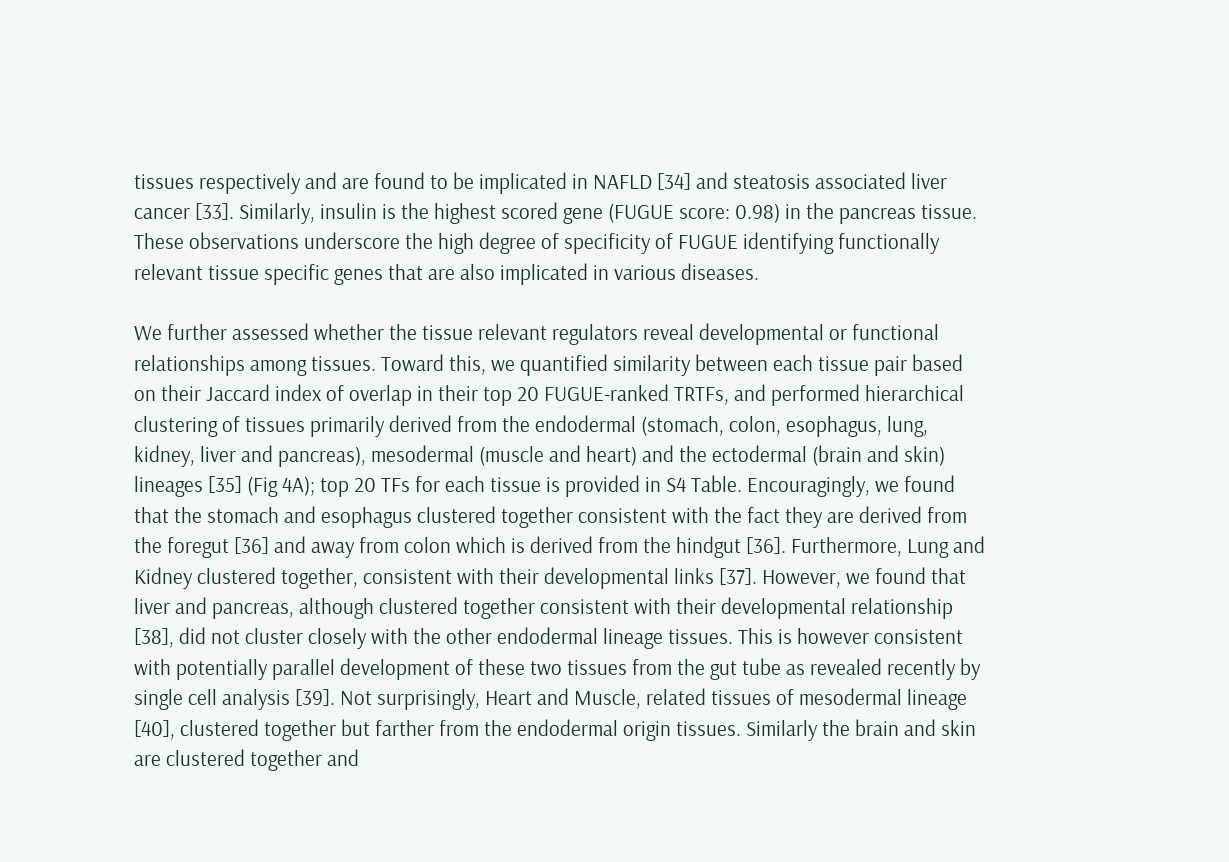tissues respectively and are found to be implicated in NAFLD [34] and steatosis associated liver cancer [33]. Similarly, insulin is the highest scored gene (FUGUE score: 0.98) in the pancreas tissue. These observations underscore the high degree of specificity of FUGUE identifying functionally relevant tissue specific genes that are also implicated in various diseases.

We further assessed whether the tissue relevant regulators reveal developmental or functional relationships among tissues. Toward this, we quantified similarity between each tissue pair based on their Jaccard index of overlap in their top 20 FUGUE-ranked TRTFs, and performed hierarchical clustering of tissues primarily derived from the endodermal (stomach, colon, esophagus, lung, kidney, liver and pancreas), mesodermal (muscle and heart) and the ectodermal (brain and skin) lineages [35] (Fig 4A); top 20 TFs for each tissue is provided in S4 Table. Encouragingly, we found that the stomach and esophagus clustered together consistent with the fact they are derived from the foregut [36] and away from colon which is derived from the hindgut [36]. Furthermore, Lung and Kidney clustered together, consistent with their developmental links [37]. However, we found that liver and pancreas, although clustered together consistent with their developmental relationship [38], did not cluster closely with the other endodermal lineage tissues. This is however consistent with potentially parallel development of these two tissues from the gut tube as revealed recently by single cell analysis [39]. Not surprisingly, Heart and Muscle, related tissues of mesodermal lineage [40], clustered together but farther from the endodermal origin tissues. Similarly the brain and skin are clustered together and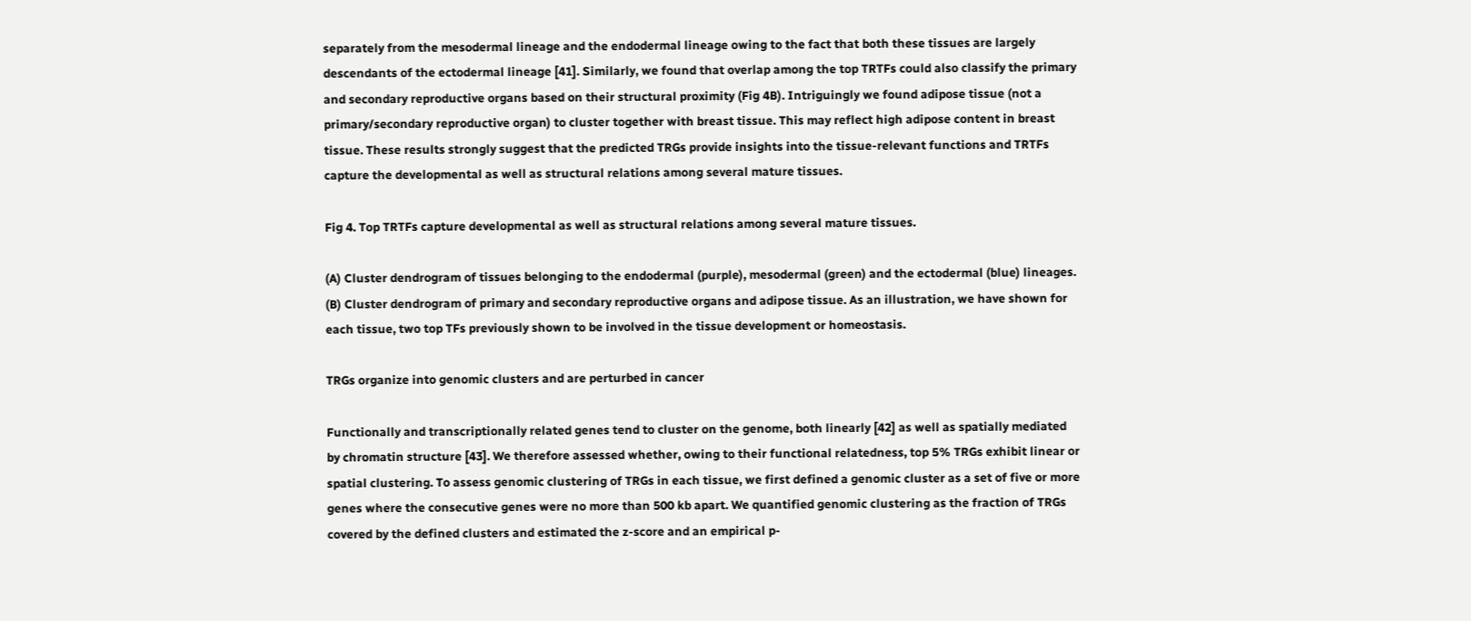separately from the mesodermal lineage and the endodermal lineage owing to the fact that both these tissues are largely descendants of the ectodermal lineage [41]. Similarly, we found that overlap among the top TRTFs could also classify the primary and secondary reproductive organs based on their structural proximity (Fig 4B). Intriguingly we found adipose tissue (not a primary/secondary reproductive organ) to cluster together with breast tissue. This may reflect high adipose content in breast tissue. These results strongly suggest that the predicted TRGs provide insights into the tissue-relevant functions and TRTFs capture the developmental as well as structural relations among several mature tissues.

Fig 4. Top TRTFs capture developmental as well as structural relations among several mature tissues.

(A) Cluster dendrogram of tissues belonging to the endodermal (purple), mesodermal (green) and the ectodermal (blue) lineages. (B) Cluster dendrogram of primary and secondary reproductive organs and adipose tissue. As an illustration, we have shown for each tissue, two top TFs previously shown to be involved in the tissue development or homeostasis.

TRGs organize into genomic clusters and are perturbed in cancer

Functionally and transcriptionally related genes tend to cluster on the genome, both linearly [42] as well as spatially mediated by chromatin structure [43]. We therefore assessed whether, owing to their functional relatedness, top 5% TRGs exhibit linear or spatial clustering. To assess genomic clustering of TRGs in each tissue, we first defined a genomic cluster as a set of five or more genes where the consecutive genes were no more than 500 kb apart. We quantified genomic clustering as the fraction of TRGs covered by the defined clusters and estimated the z-score and an empirical p-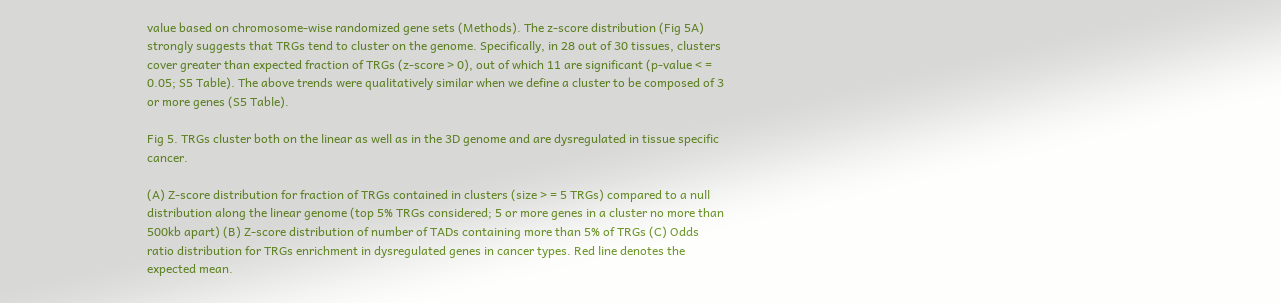value based on chromosome-wise randomized gene sets (Methods). The z-score distribution (Fig 5A) strongly suggests that TRGs tend to cluster on the genome. Specifically, in 28 out of 30 tissues, clusters cover greater than expected fraction of TRGs (z-score > 0), out of which 11 are significant (p-value < = 0.05; S5 Table). The above trends were qualitatively similar when we define a cluster to be composed of 3 or more genes (S5 Table).

Fig 5. TRGs cluster both on the linear as well as in the 3D genome and are dysregulated in tissue specific cancer.

(A) Z-score distribution for fraction of TRGs contained in clusters (size > = 5 TRGs) compared to a null distribution along the linear genome (top 5% TRGs considered; 5 or more genes in a cluster no more than 500kb apart) (B) Z-score distribution of number of TADs containing more than 5% of TRGs (C) Odds ratio distribution for TRGs enrichment in dysregulated genes in cancer types. Red line denotes the expected mean.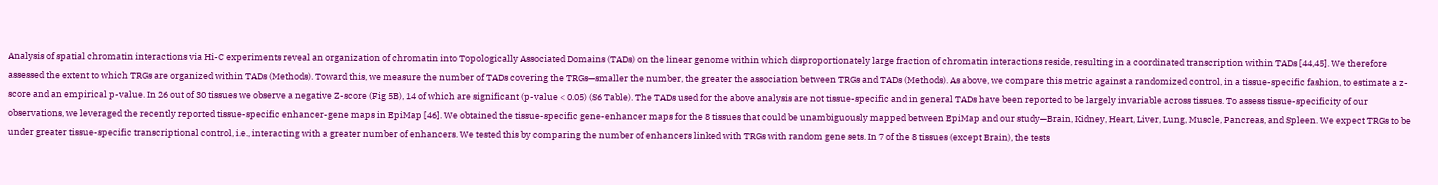Analysis of spatial chromatin interactions via Hi-C experiments reveal an organization of chromatin into Topologically Associated Domains (TADs) on the linear genome within which disproportionately large fraction of chromatin interactions reside, resulting in a coordinated transcription within TADs [44,45]. We therefore assessed the extent to which TRGs are organized within TADs (Methods). Toward this, we measure the number of TADs covering the TRGs—smaller the number, the greater the association between TRGs and TADs (Methods). As above, we compare this metric against a randomized control, in a tissue-specific fashion, to estimate a z-score and an empirical p-value. In 26 out of 30 tissues we observe a negative Z-score (Fig 5B), 14 of which are significant (p-value < 0.05) (S6 Table). The TADs used for the above analysis are not tissue-specific and in general TADs have been reported to be largely invariable across tissues. To assess tissue-specificity of our observations, we leveraged the recently reported tissue-specific enhancer-gene maps in EpiMap [46]. We obtained the tissue-specific gene-enhancer maps for the 8 tissues that could be unambiguously mapped between EpiMap and our study—Brain, Kidney, Heart, Liver, Lung, Muscle, Pancreas, and Spleen. We expect TRGs to be under greater tissue-specific transcriptional control, i.e., interacting with a greater number of enhancers. We tested this by comparing the number of enhancers linked with TRGs with random gene sets. In 7 of the 8 tissues (except Brain), the tests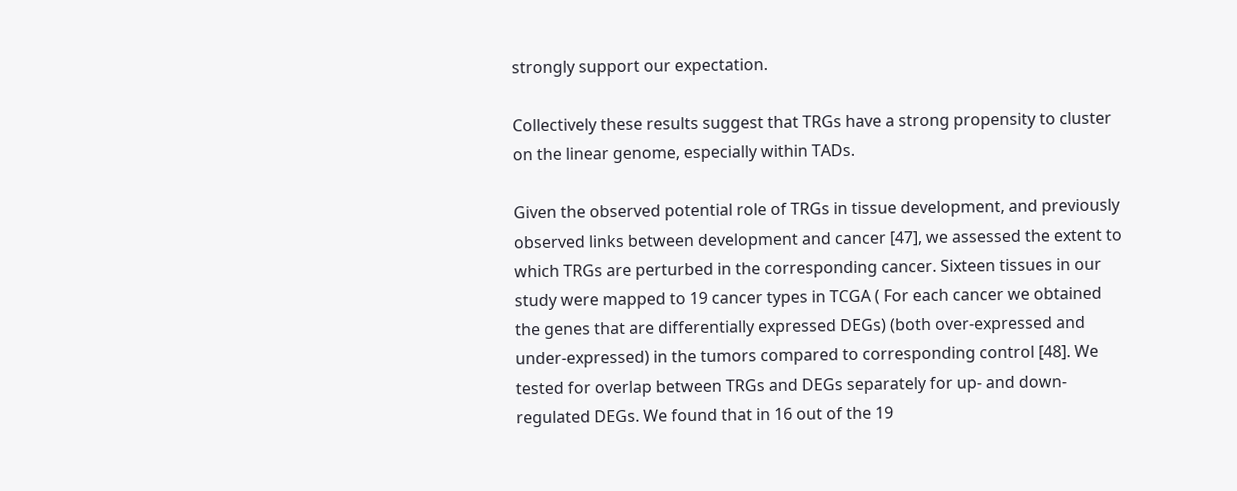strongly support our expectation.

Collectively these results suggest that TRGs have a strong propensity to cluster on the linear genome, especially within TADs.

Given the observed potential role of TRGs in tissue development, and previously observed links between development and cancer [47], we assessed the extent to which TRGs are perturbed in the corresponding cancer. Sixteen tissues in our study were mapped to 19 cancer types in TCGA ( For each cancer we obtained the genes that are differentially expressed DEGs) (both over-expressed and under-expressed) in the tumors compared to corresponding control [48]. We tested for overlap between TRGs and DEGs separately for up- and down-regulated DEGs. We found that in 16 out of the 19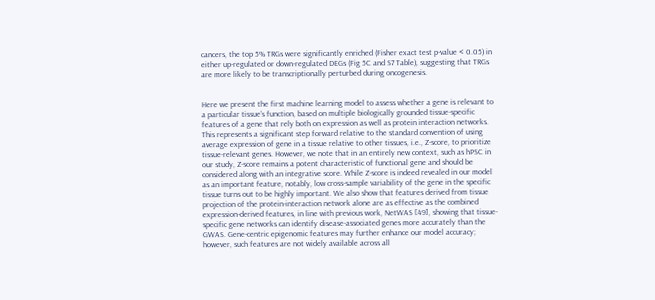cancers, the top 5% TRGs were significantly enriched (Fisher exact test p-value < 0.05) in either up-regulated or down-regulated DEGs (Fig 5C and S7 Table), suggesting that TRGs are more likely to be transcriptionally perturbed during oncogenesis.


Here we present the first machine learning model to assess whether a gene is relevant to a particular tissue’s function, based on multiple biologically grounded tissue-specific features of a gene that rely both on expression as well as protein interaction networks. This represents a significant step forward relative to the standard convention of using average expression of gene in a tissue relative to other tissues, i.e., Z-score, to prioritize tissue-relevant genes. However, we note that in an entirely new context, such as hPSC in our study, Z-score remains a potent characteristic of functional gene and should be considered along with an integrative score. While Z-score is indeed revealed in our model as an important feature, notably, low cross-sample variability of the gene in the specific tissue turns out to be highly important. We also show that features derived from tissue projection of the protein-interaction network alone are as effective as the combined expression-derived features, in line with previous work, NetWAS [49], showing that tissue-specific gene networks can identify disease-associated genes more accurately than the GWAS. Gene-centric epigenomic features may further enhance our model accuracy; however, such features are not widely available across all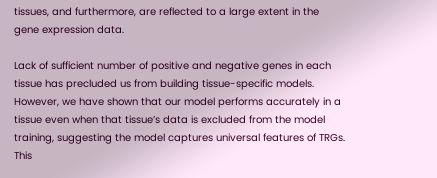tissues, and furthermore, are reflected to a large extent in the gene expression data.

Lack of sufficient number of positive and negative genes in each tissue has precluded us from building tissue-specific models. However, we have shown that our model performs accurately in a tissue even when that tissue’s data is excluded from the model training, suggesting the model captures universal features of TRGs. This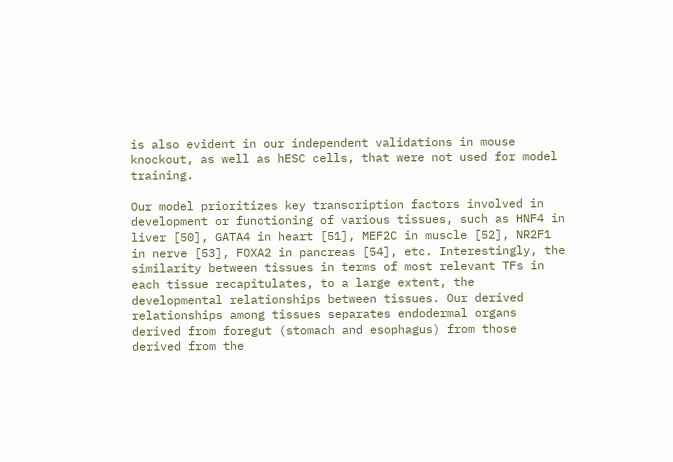is also evident in our independent validations in mouse knockout, as well as hESC cells, that were not used for model training.

Our model prioritizes key transcription factors involved in development or functioning of various tissues, such as HNF4 in liver [50], GATA4 in heart [51], MEF2C in muscle [52], NR2F1 in nerve [53], FOXA2 in pancreas [54], etc. Interestingly, the similarity between tissues in terms of most relevant TFs in each tissue recapitulates, to a large extent, the developmental relationships between tissues. Our derived relationships among tissues separates endodermal organs derived from foregut (stomach and esophagus) from those derived from the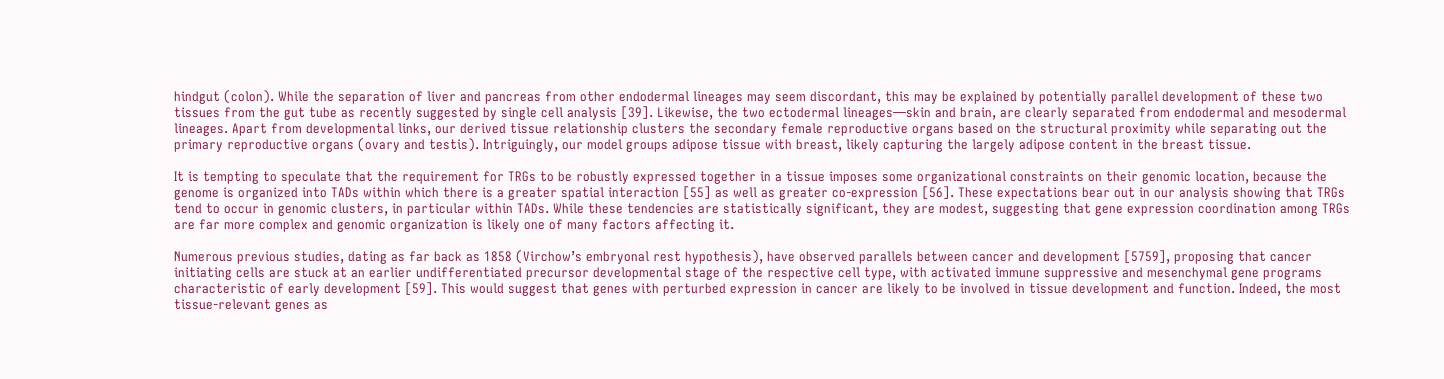hindgut (colon). While the separation of liver and pancreas from other endodermal lineages may seem discordant, this may be explained by potentially parallel development of these two tissues from the gut tube as recently suggested by single cell analysis [39]. Likewise, the two ectodermal lineages—skin and brain, are clearly separated from endodermal and mesodermal lineages. Apart from developmental links, our derived tissue relationship clusters the secondary female reproductive organs based on the structural proximity while separating out the primary reproductive organs (ovary and testis). Intriguingly, our model groups adipose tissue with breast, likely capturing the largely adipose content in the breast tissue.

It is tempting to speculate that the requirement for TRGs to be robustly expressed together in a tissue imposes some organizational constraints on their genomic location, because the genome is organized into TADs within which there is a greater spatial interaction [55] as well as greater co-expression [56]. These expectations bear out in our analysis showing that TRGs tend to occur in genomic clusters, in particular within TADs. While these tendencies are statistically significant, they are modest, suggesting that gene expression coordination among TRGs are far more complex and genomic organization is likely one of many factors affecting it.

Numerous previous studies, dating as far back as 1858 (Virchow’s embryonal rest hypothesis), have observed parallels between cancer and development [5759], proposing that cancer initiating cells are stuck at an earlier undifferentiated precursor developmental stage of the respective cell type, with activated immune suppressive and mesenchymal gene programs characteristic of early development [59]. This would suggest that genes with perturbed expression in cancer are likely to be involved in tissue development and function. Indeed, the most tissue-relevant genes as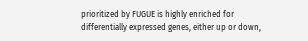prioritized by FUGUE is highly enriched for differentially expressed genes, either up or down,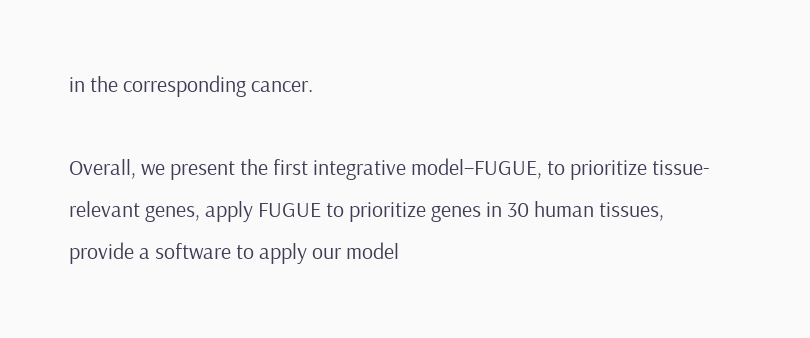in the corresponding cancer.

Overall, we present the first integrative model–FUGUE, to prioritize tissue-relevant genes, apply FUGUE to prioritize genes in 30 human tissues, provide a software to apply our model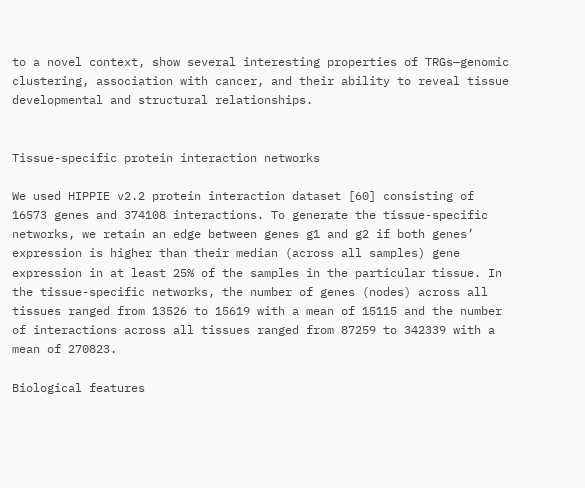to a novel context, show several interesting properties of TRGs—genomic clustering, association with cancer, and their ability to reveal tissue developmental and structural relationships.


Tissue-specific protein interaction networks

We used HIPPIE v2.2 protein interaction dataset [60] consisting of 16573 genes and 374108 interactions. To generate the tissue-specific networks, we retain an edge between genes g1 and g2 if both genes’ expression is higher than their median (across all samples) gene expression in at least 25% of the samples in the particular tissue. In the tissue-specific networks, the number of genes (nodes) across all tissues ranged from 13526 to 15619 with a mean of 15115 and the number of interactions across all tissues ranged from 87259 to 342339 with a mean of 270823.

Biological features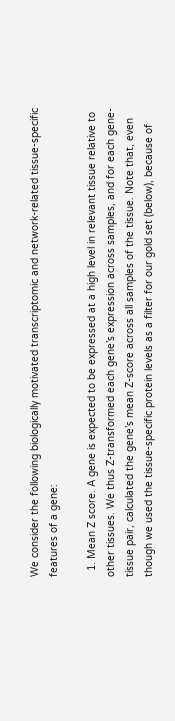We consider the following biologically motivated transcriptomic and network-related tissue-specific features of a gene:

  1. Mean Z score. A gene is expected to be expressed at a high level in relevant tissue relative to other tissues. We thus Z-transformed each gene’s expression across samples, and for each gene-tissue pair, calculated the gene’s mean Z-score across all samples of the tissue. Note that, even though we used the tissue-specific protein levels as a filter for our gold set (below), because of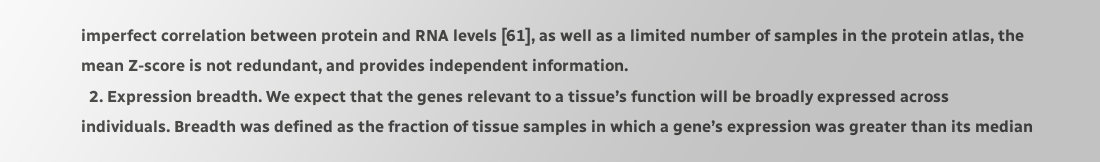imperfect correlation between protein and RNA levels [61], as well as a limited number of samples in the protein atlas, the mean Z-score is not redundant, and provides independent information.
  2. Expression breadth. We expect that the genes relevant to a tissue’s function will be broadly expressed across individuals. Breadth was defined as the fraction of tissue samples in which a gene’s expression was greater than its median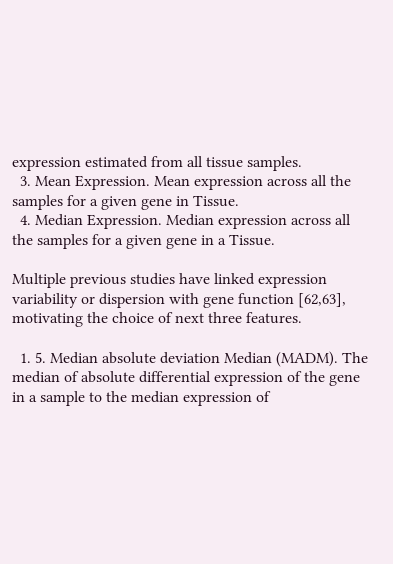expression estimated from all tissue samples.
  3. Mean Expression. Mean expression across all the samples for a given gene in Tissue.
  4. Median Expression. Median expression across all the samples for a given gene in a Tissue.

Multiple previous studies have linked expression variability or dispersion with gene function [62,63], motivating the choice of next three features.

  1. 5. Median absolute deviation Median (MADM). The median of absolute differential expression of the gene in a sample to the median expression of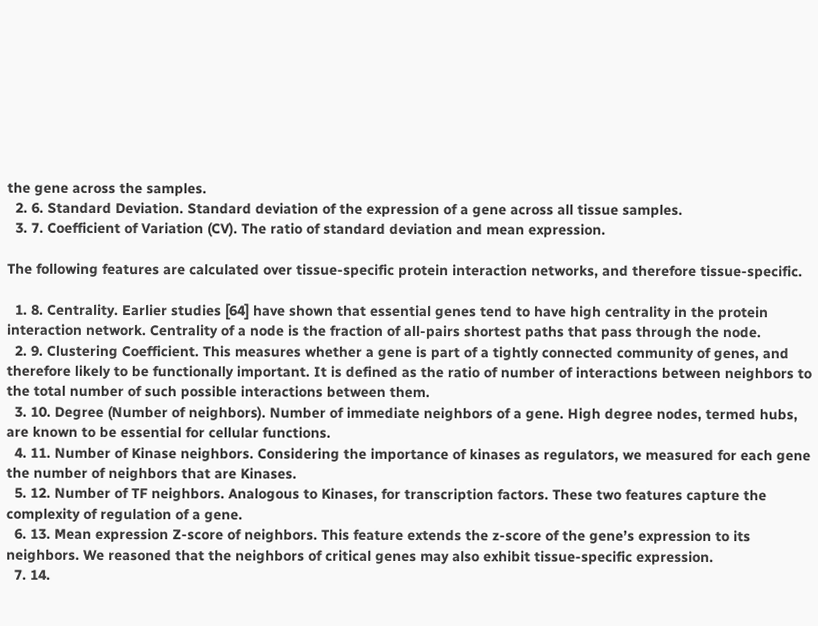the gene across the samples.
  2. 6. Standard Deviation. Standard deviation of the expression of a gene across all tissue samples.
  3. 7. Coefficient of Variation (CV). The ratio of standard deviation and mean expression.

The following features are calculated over tissue-specific protein interaction networks, and therefore tissue-specific.

  1. 8. Centrality. Earlier studies [64] have shown that essential genes tend to have high centrality in the protein interaction network. Centrality of a node is the fraction of all-pairs shortest paths that pass through the node.
  2. 9. Clustering Coefficient. This measures whether a gene is part of a tightly connected community of genes, and therefore likely to be functionally important. It is defined as the ratio of number of interactions between neighbors to the total number of such possible interactions between them.
  3. 10. Degree (Number of neighbors). Number of immediate neighbors of a gene. High degree nodes, termed hubs, are known to be essential for cellular functions.
  4. 11. Number of Kinase neighbors. Considering the importance of kinases as regulators, we measured for each gene the number of neighbors that are Kinases.
  5. 12. Number of TF neighbors. Analogous to Kinases, for transcription factors. These two features capture the complexity of regulation of a gene.
  6. 13. Mean expression Z-score of neighbors. This feature extends the z-score of the gene’s expression to its neighbors. We reasoned that the neighbors of critical genes may also exhibit tissue-specific expression.
  7. 14.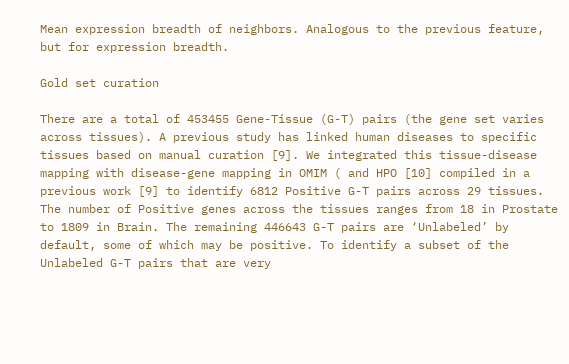Mean expression breadth of neighbors. Analogous to the previous feature, but for expression breadth.

Gold set curation

There are a total of 453455 Gene-Tissue (G-T) pairs (the gene set varies across tissues). A previous study has linked human diseases to specific tissues based on manual curation [9]. We integrated this tissue-disease mapping with disease-gene mapping in OMIM ( and HPO [10] compiled in a previous work [9] to identify 6812 Positive G-T pairs across 29 tissues. The number of Positive genes across the tissues ranges from 18 in Prostate to 1809 in Brain. The remaining 446643 G-T pairs are ‘Unlabeled’ by default, some of which may be positive. To identify a subset of the Unlabeled G-T pairs that are very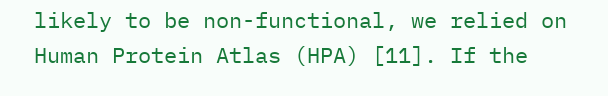likely to be non-functional, we relied on Human Protein Atlas (HPA) [11]. If the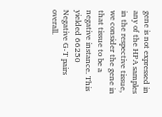gene is not expressed in any of the HPA samples in the respective tissue, we consider the gene in that tissue to be a negative instance. This yielded 66250 Negative G-T pairs overall.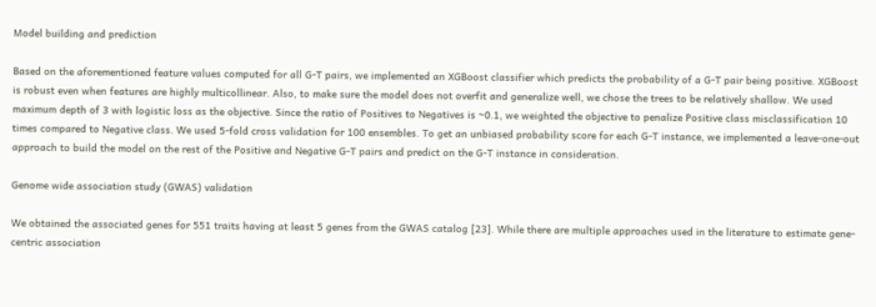Model building and prediction

Based on the aforementioned feature values computed for all G-T pairs, we implemented an XGBoost classifier which predicts the probability of a G-T pair being positive. XGBoost is robust even when features are highly multicollinear. Also, to make sure the model does not overfit and generalize well, we chose the trees to be relatively shallow. We used maximum depth of 3 with logistic loss as the objective. Since the ratio of Positives to Negatives is ~0.1, we weighted the objective to penalize Positive class misclassification 10 times compared to Negative class. We used 5-fold cross validation for 100 ensembles. To get an unbiased probability score for each G-T instance, we implemented a leave-one-out approach to build the model on the rest of the Positive and Negative G-T pairs and predict on the G-T instance in consideration.

Genome wide association study (GWAS) validation

We obtained the associated genes for 551 traits having at least 5 genes from the GWAS catalog [23]. While there are multiple approaches used in the literature to estimate gene-centric association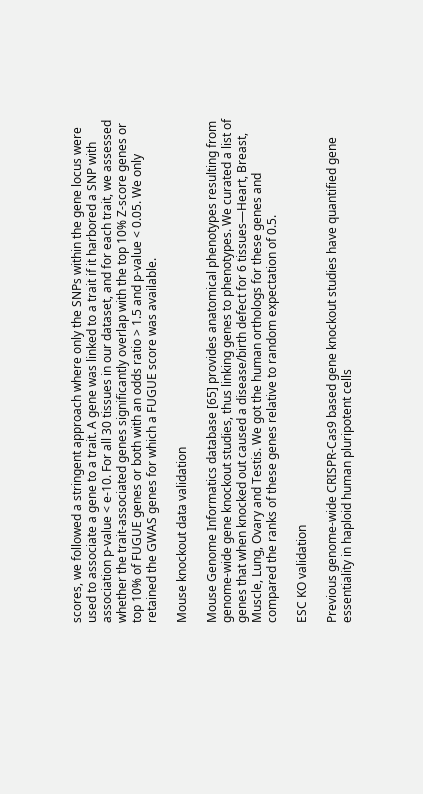scores, we followed a stringent approach where only the SNPs within the gene locus were used to associate a gene to a trait. A gene was linked to a trait if it harbored a SNP with association p-value < e-10. For all 30 tissues in our dataset, and for each trait, we assessed whether the trait-associated genes significantly overlap with the top 10% Z-score genes or top 10% of FUGUE genes or both with an odds ratio > 1.5 and p-value < 0.05. We only retained the GWAS genes for which a FUGUE score was available.

Mouse knockout data validation

Mouse Genome Informatics database [65] provides anatomical phenotypes resulting from genome-wide gene knockout studies, thus linking genes to phenotypes. We curated a list of genes that when knocked out caused a disease/birth defect for 6 tissues—Heart, Breast, Muscle, Lung, Ovary and Testis. We got the human orthologs for these genes and compared the ranks of these genes relative to random expectation of 0.5.

ESC KO validation

Previous genome-wide CRISPR-Cas9 based gene knockout studies have quantified gene essentiality in haploid human pluripotent cells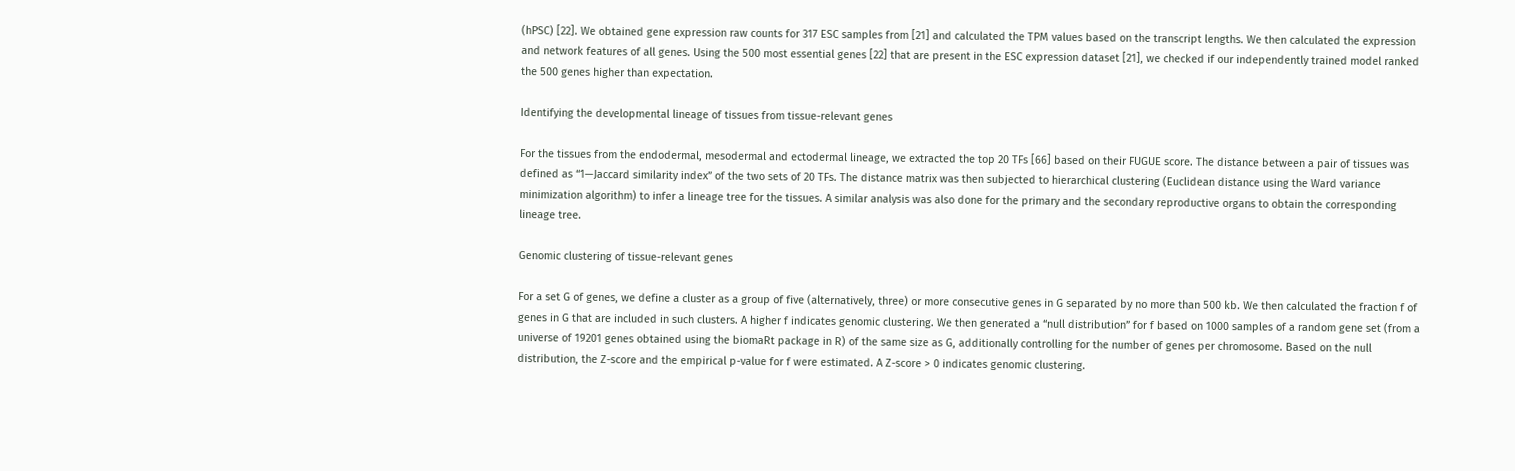(hPSC) [22]. We obtained gene expression raw counts for 317 ESC samples from [21] and calculated the TPM values based on the transcript lengths. We then calculated the expression and network features of all genes. Using the 500 most essential genes [22] that are present in the ESC expression dataset [21], we checked if our independently trained model ranked the 500 genes higher than expectation.

Identifying the developmental lineage of tissues from tissue-relevant genes

For the tissues from the endodermal, mesodermal and ectodermal lineage, we extracted the top 20 TFs [66] based on their FUGUE score. The distance between a pair of tissues was defined as “1—Jaccard similarity index” of the two sets of 20 TFs. The distance matrix was then subjected to hierarchical clustering (Euclidean distance using the Ward variance minimization algorithm) to infer a lineage tree for the tissues. A similar analysis was also done for the primary and the secondary reproductive organs to obtain the corresponding lineage tree.

Genomic clustering of tissue-relevant genes

For a set G of genes, we define a cluster as a group of five (alternatively, three) or more consecutive genes in G separated by no more than 500 kb. We then calculated the fraction f of genes in G that are included in such clusters. A higher f indicates genomic clustering. We then generated a “null distribution” for f based on 1000 samples of a random gene set (from a universe of 19201 genes obtained using the biomaRt package in R) of the same size as G, additionally controlling for the number of genes per chromosome. Based on the null distribution, the Z-score and the empirical p-value for f were estimated. A Z-score > 0 indicates genomic clustering.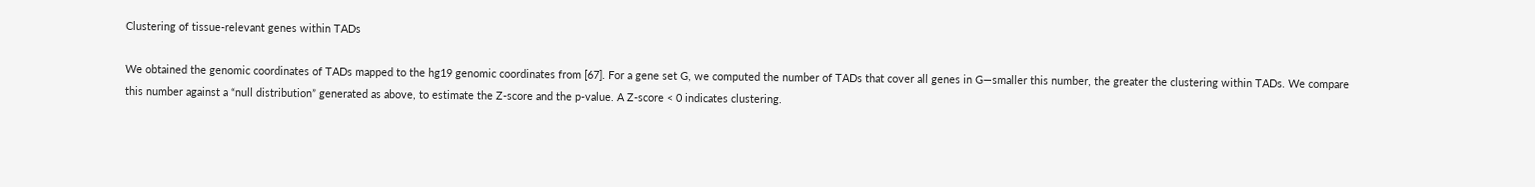Clustering of tissue-relevant genes within TADs

We obtained the genomic coordinates of TADs mapped to the hg19 genomic coordinates from [67]. For a gene set G, we computed the number of TADs that cover all genes in G—smaller this number, the greater the clustering within TADs. We compare this number against a “null distribution” generated as above, to estimate the Z-score and the p-value. A Z-score < 0 indicates clustering.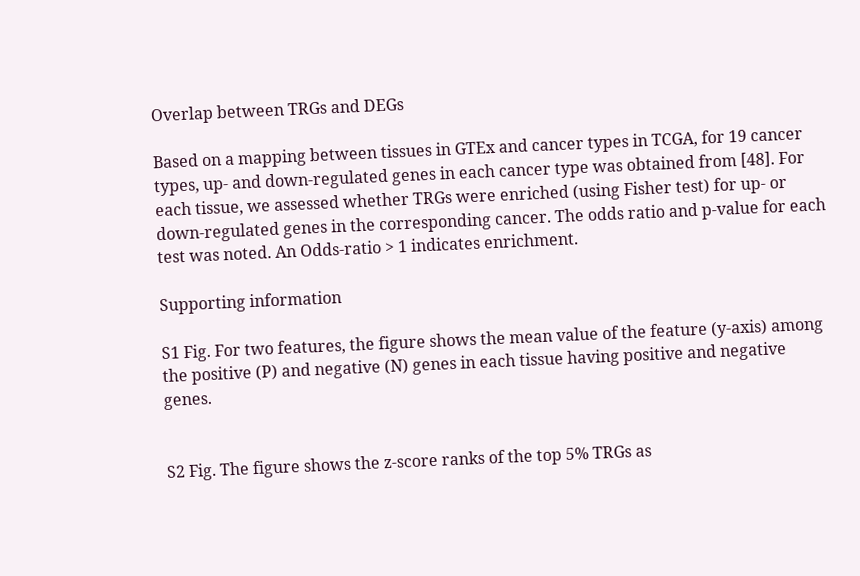Overlap between TRGs and DEGs

Based on a mapping between tissues in GTEx and cancer types in TCGA, for 19 cancer types, up- and down-regulated genes in each cancer type was obtained from [48]. For each tissue, we assessed whether TRGs were enriched (using Fisher test) for up- or down-regulated genes in the corresponding cancer. The odds ratio and p-value for each test was noted. An Odds-ratio > 1 indicates enrichment.

Supporting information

S1 Fig. For two features, the figure shows the mean value of the feature (y-axis) among the positive (P) and negative (N) genes in each tissue having positive and negative genes.


S2 Fig. The figure shows the z-score ranks of the top 5% TRGs as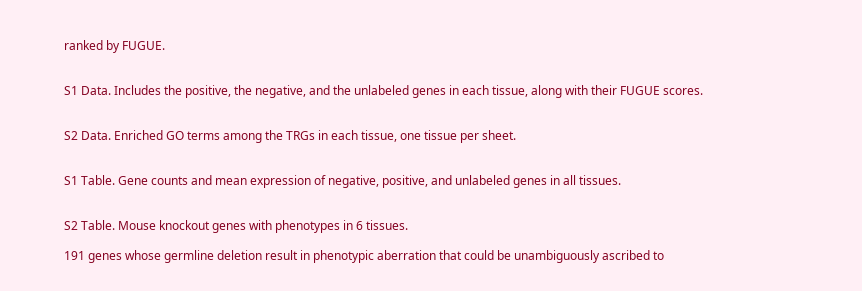ranked by FUGUE.


S1 Data. Includes the positive, the negative, and the unlabeled genes in each tissue, along with their FUGUE scores.


S2 Data. Enriched GO terms among the TRGs in each tissue, one tissue per sheet.


S1 Table. Gene counts and mean expression of negative, positive, and unlabeled genes in all tissues.


S2 Table. Mouse knockout genes with phenotypes in 6 tissues.

191 genes whose germline deletion result in phenotypic aberration that could be unambiguously ascribed to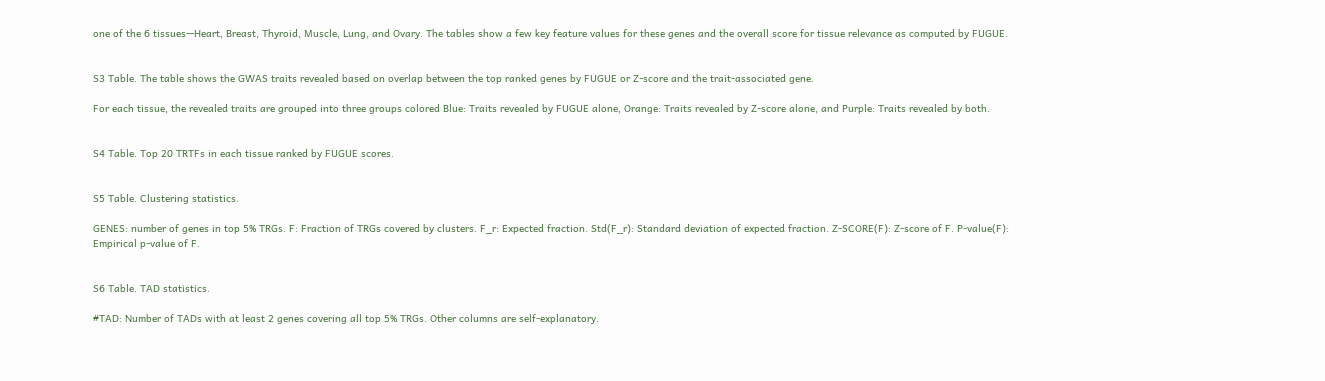one of the 6 tissues—Heart, Breast, Thyroid, Muscle, Lung, and Ovary. The tables show a few key feature values for these genes and the overall score for tissue relevance as computed by FUGUE.


S3 Table. The table shows the GWAS traits revealed based on overlap between the top ranked genes by FUGUE or Z-score and the trait-associated gene.

For each tissue, the revealed traits are grouped into three groups colored Blue: Traits revealed by FUGUE alone, Orange: Traits revealed by Z-score alone, and Purple: Traits revealed by both.


S4 Table. Top 20 TRTFs in each tissue ranked by FUGUE scores.


S5 Table. Clustering statistics.

GENES: number of genes in top 5% TRGs. F: Fraction of TRGs covered by clusters. F_r: Expected fraction. Std(F_r): Standard deviation of expected fraction. Z-SCORE(F): Z-score of F. P-value(F): Empirical p-value of F.


S6 Table. TAD statistics.

#TAD: Number of TADs with at least 2 genes covering all top 5% TRGs. Other columns are self-explanatory.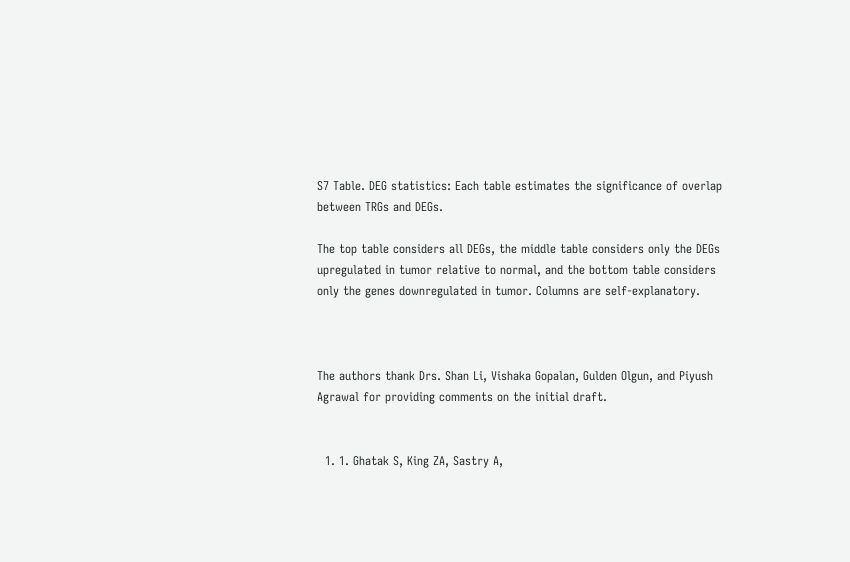S7 Table. DEG statistics: Each table estimates the significance of overlap between TRGs and DEGs.

The top table considers all DEGs, the middle table considers only the DEGs upregulated in tumor relative to normal, and the bottom table considers only the genes downregulated in tumor. Columns are self-explanatory.



The authors thank Drs. Shan Li, Vishaka Gopalan, Gulden Olgun, and Piyush Agrawal for providing comments on the initial draft.


  1. 1. Ghatak S, King ZA, Sastry A,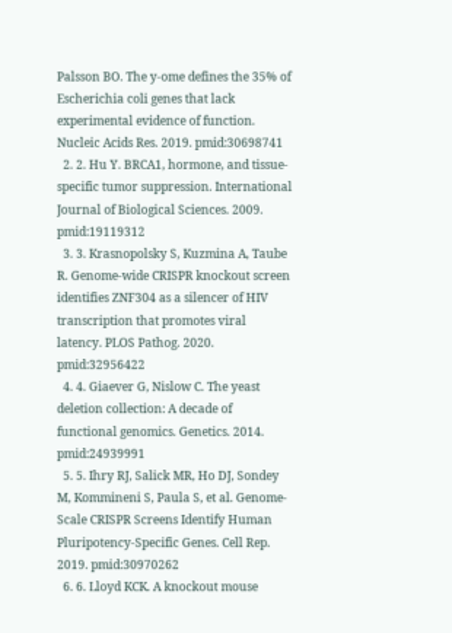Palsson BO. The y-ome defines the 35% of Escherichia coli genes that lack experimental evidence of function. Nucleic Acids Res. 2019. pmid:30698741
  2. 2. Hu Y. BRCA1, hormone, and tissue-specific tumor suppression. International Journal of Biological Sciences. 2009. pmid:19119312
  3. 3. Krasnopolsky S, Kuzmina A, Taube R. Genome-wide CRISPR knockout screen identifies ZNF304 as a silencer of HIV transcription that promotes viral latency. PLOS Pathog. 2020. pmid:32956422
  4. 4. Giaever G, Nislow C. The yeast deletion collection: A decade of functional genomics. Genetics. 2014. pmid:24939991
  5. 5. Ihry RJ, Salick MR, Ho DJ, Sondey M, Kommineni S, Paula S, et al. Genome-Scale CRISPR Screens Identify Human Pluripotency-Specific Genes. Cell Rep. 2019. pmid:30970262
  6. 6. Lloyd KCK. A knockout mouse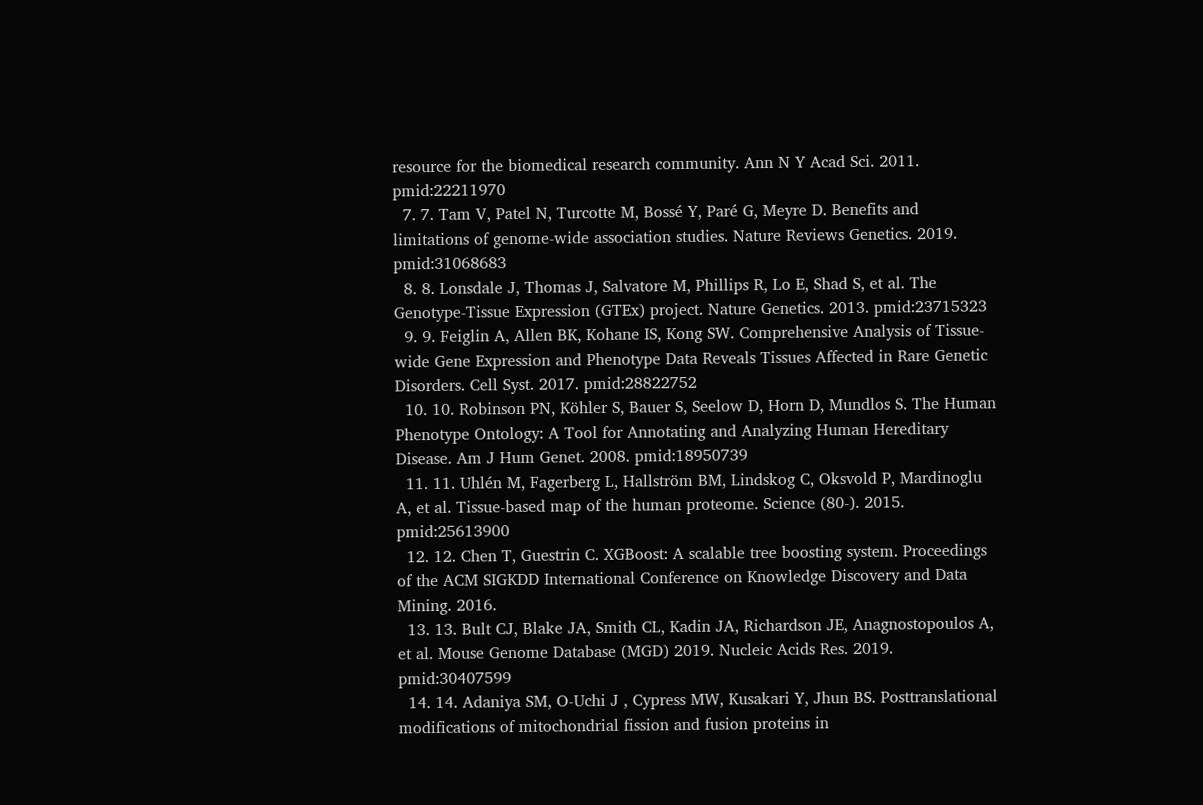resource for the biomedical research community. Ann N Y Acad Sci. 2011. pmid:22211970
  7. 7. Tam V, Patel N, Turcotte M, Bossé Y, Paré G, Meyre D. Benefits and limitations of genome-wide association studies. Nature Reviews Genetics. 2019. pmid:31068683
  8. 8. Lonsdale J, Thomas J, Salvatore M, Phillips R, Lo E, Shad S, et al. The Genotype-Tissue Expression (GTEx) project. Nature Genetics. 2013. pmid:23715323
  9. 9. Feiglin A, Allen BK, Kohane IS, Kong SW. Comprehensive Analysis of Tissue-wide Gene Expression and Phenotype Data Reveals Tissues Affected in Rare Genetic Disorders. Cell Syst. 2017. pmid:28822752
  10. 10. Robinson PN, Köhler S, Bauer S, Seelow D, Horn D, Mundlos S. The Human Phenotype Ontology: A Tool for Annotating and Analyzing Human Hereditary Disease. Am J Hum Genet. 2008. pmid:18950739
  11. 11. Uhlén M, Fagerberg L, Hallström BM, Lindskog C, Oksvold P, Mardinoglu A, et al. Tissue-based map of the human proteome. Science (80-). 2015. pmid:25613900
  12. 12. Chen T, Guestrin C. XGBoost: A scalable tree boosting system. Proceedings of the ACM SIGKDD International Conference on Knowledge Discovery and Data Mining. 2016.
  13. 13. Bult CJ, Blake JA, Smith CL, Kadin JA, Richardson JE, Anagnostopoulos A, et al. Mouse Genome Database (MGD) 2019. Nucleic Acids Res. 2019. pmid:30407599
  14. 14. Adaniya SM, O-Uchi J , Cypress MW, Kusakari Y, Jhun BS. Posttranslational modifications of mitochondrial fission and fusion proteins in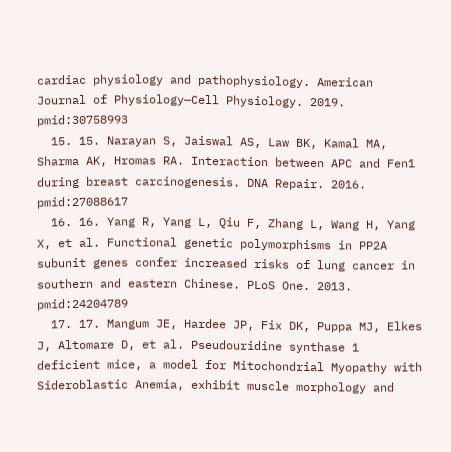cardiac physiology and pathophysiology. American Journal of Physiology—Cell Physiology. 2019. pmid:30758993
  15. 15. Narayan S, Jaiswal AS, Law BK, Kamal MA, Sharma AK, Hromas RA. Interaction between APC and Fen1 during breast carcinogenesis. DNA Repair. 2016. pmid:27088617
  16. 16. Yang R, Yang L, Qiu F, Zhang L, Wang H, Yang X, et al. Functional genetic polymorphisms in PP2A subunit genes confer increased risks of lung cancer in southern and eastern Chinese. PLoS One. 2013. pmid:24204789
  17. 17. Mangum JE, Hardee JP, Fix DK, Puppa MJ, Elkes J, Altomare D, et al. Pseudouridine synthase 1 deficient mice, a model for Mitochondrial Myopathy with Sideroblastic Anemia, exhibit muscle morphology and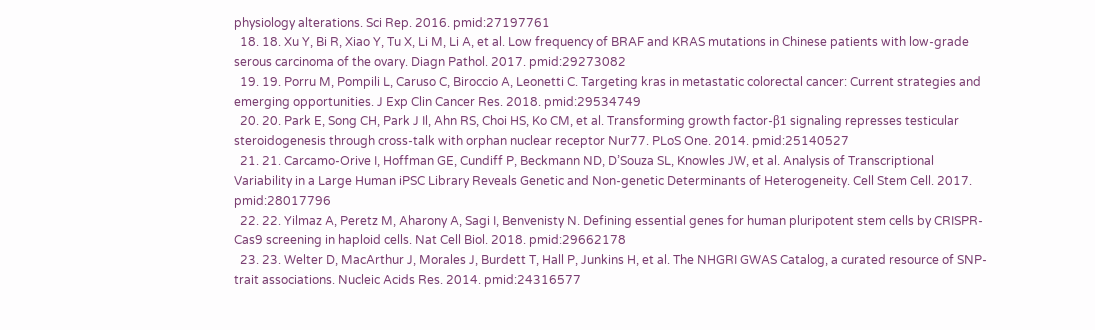physiology alterations. Sci Rep. 2016. pmid:27197761
  18. 18. Xu Y, Bi R, Xiao Y, Tu X, Li M, Li A, et al. Low frequency of BRAF and KRAS mutations in Chinese patients with low-grade serous carcinoma of the ovary. Diagn Pathol. 2017. pmid:29273082
  19. 19. Porru M, Pompili L, Caruso C, Biroccio A, Leonetti C. Targeting kras in metastatic colorectal cancer: Current strategies and emerging opportunities. J Exp Clin Cancer Res. 2018. pmid:29534749
  20. 20. Park E, Song CH, Park J Il, Ahn RS, Choi HS, Ko CM, et al. Transforming growth factor-β1 signaling represses testicular steroidogenesis through cross-talk with orphan nuclear receptor Nur77. PLoS One. 2014. pmid:25140527
  21. 21. Carcamo-Orive I, Hoffman GE, Cundiff P, Beckmann ND, D’Souza SL, Knowles JW, et al. Analysis of Transcriptional Variability in a Large Human iPSC Library Reveals Genetic and Non-genetic Determinants of Heterogeneity. Cell Stem Cell. 2017. pmid:28017796
  22. 22. Yilmaz A, Peretz M, Aharony A, Sagi I, Benvenisty N. Defining essential genes for human pluripotent stem cells by CRISPR-Cas9 screening in haploid cells. Nat Cell Biol. 2018. pmid:29662178
  23. 23. Welter D, MacArthur J, Morales J, Burdett T, Hall P, Junkins H, et al. The NHGRI GWAS Catalog, a curated resource of SNP-trait associations. Nucleic Acids Res. 2014. pmid:24316577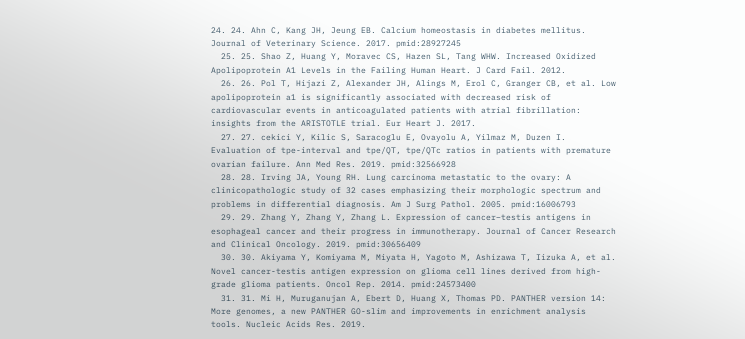24. 24. Ahn C, Kang JH, Jeung EB. Calcium homeostasis in diabetes mellitus. Journal of Veterinary Science. 2017. pmid:28927245
  25. 25. Shao Z, Huang Y, Moravec CS, Hazen SL, Tang WHW. Increased Oxidized Apolipoprotein A1 Levels in the Failing Human Heart. J Card Fail. 2012.
  26. 26. Pol T, Hijazi Z, Alexander JH, Alings M, Erol C, Granger CB, et al. Low apolipoprotein a1 is significantly associated with decreased risk of cardiovascular events in anticoagulated patients with atrial fibrillation: insights from the ARISTOTLE trial. Eur Heart J. 2017.
  27. 27. cekici Y, Kilic S, Saracoglu E, Ovayolu A, Yilmaz M, Duzen I. Evaluation of tpe-interval and tpe/QT, tpe/QTc ratios in patients with premature ovarian failure. Ann Med Res. 2019. pmid:32566928
  28. 28. Irving JA, Young RH. Lung carcinoma metastatic to the ovary: A clinicopathologic study of 32 cases emphasizing their morphologic spectrum and problems in differential diagnosis. Am J Surg Pathol. 2005. pmid:16006793
  29. 29. Zhang Y, Zhang Y, Zhang L. Expression of cancer–testis antigens in esophageal cancer and their progress in immunotherapy. Journal of Cancer Research and Clinical Oncology. 2019. pmid:30656409
  30. 30. Akiyama Y, Komiyama M, Miyata H, Yagoto M, Ashizawa T, Iizuka A, et al. Novel cancer-testis antigen expression on glioma cell lines derived from high-grade glioma patients. Oncol Rep. 2014. pmid:24573400
  31. 31. Mi H, Muruganujan A, Ebert D, Huang X, Thomas PD. PANTHER version 14: More genomes, a new PANTHER GO-slim and improvements in enrichment analysis tools. Nucleic Acids Res. 2019.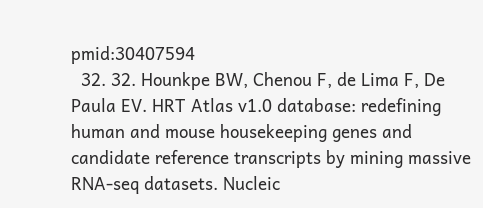pmid:30407594
  32. 32. Hounkpe BW, Chenou F, de Lima F, De Paula EV. HRT Atlas v1.0 database: redefining human and mouse housekeeping genes and candidate reference transcripts by mining massive RNA-seq datasets. Nucleic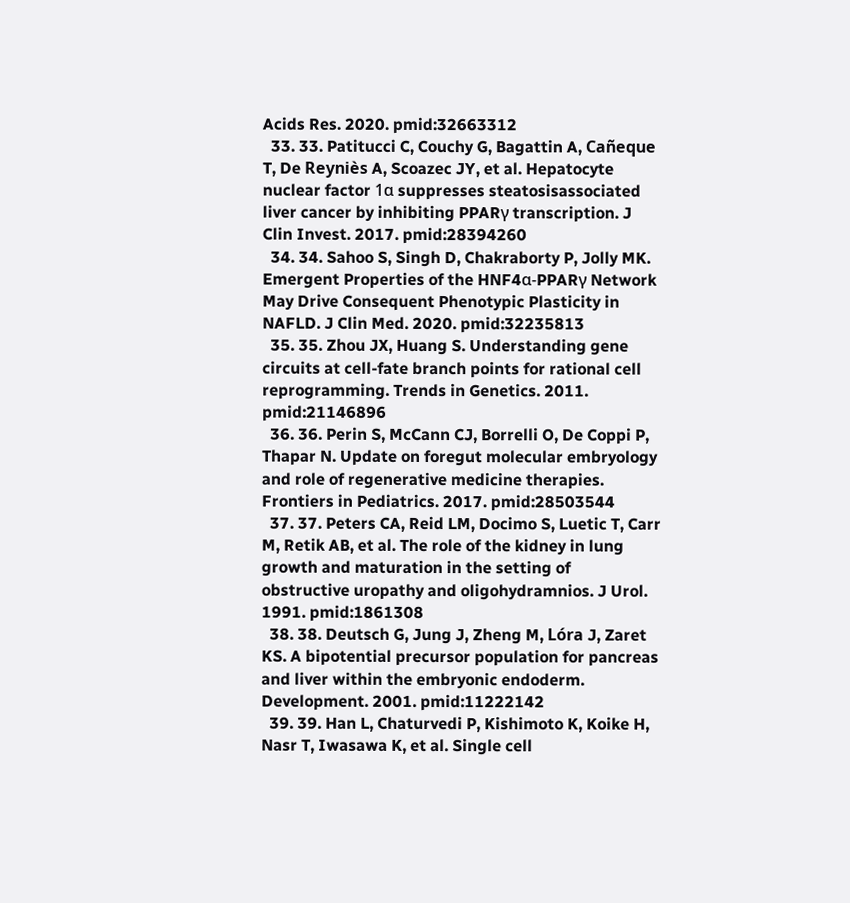Acids Res. 2020. pmid:32663312
  33. 33. Patitucci C, Couchy G, Bagattin A, Cañeque T, De Reyniès A, Scoazec JY, et al. Hepatocyte nuclear factor 1α suppresses steatosisassociated liver cancer by inhibiting PPARγ transcription. J Clin Invest. 2017. pmid:28394260
  34. 34. Sahoo S, Singh D, Chakraborty P, Jolly MK. Emergent Properties of the HNF4α-PPARγ Network May Drive Consequent Phenotypic Plasticity in NAFLD. J Clin Med. 2020. pmid:32235813
  35. 35. Zhou JX, Huang S. Understanding gene circuits at cell-fate branch points for rational cell reprogramming. Trends in Genetics. 2011. pmid:21146896
  36. 36. Perin S, McCann CJ, Borrelli O, De Coppi P, Thapar N. Update on foregut molecular embryology and role of regenerative medicine therapies. Frontiers in Pediatrics. 2017. pmid:28503544
  37. 37. Peters CA, Reid LM, Docimo S, Luetic T, Carr M, Retik AB, et al. The role of the kidney in lung growth and maturation in the setting of obstructive uropathy and oligohydramnios. J Urol. 1991. pmid:1861308
  38. 38. Deutsch G, Jung J, Zheng M, Lóra J, Zaret KS. A bipotential precursor population for pancreas and liver within the embryonic endoderm. Development. 2001. pmid:11222142
  39. 39. Han L, Chaturvedi P, Kishimoto K, Koike H, Nasr T, Iwasawa K, et al. Single cell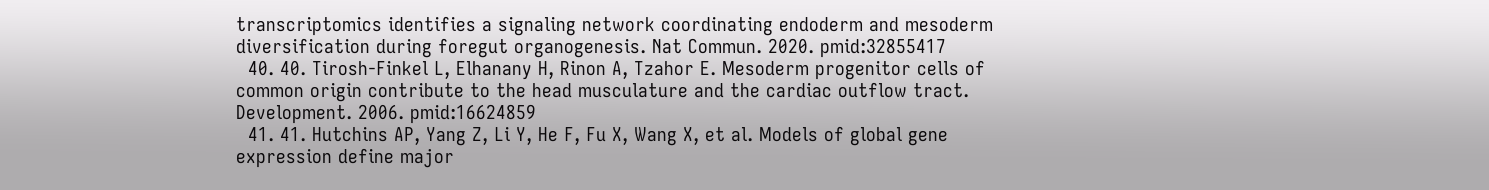transcriptomics identifies a signaling network coordinating endoderm and mesoderm diversification during foregut organogenesis. Nat Commun. 2020. pmid:32855417
  40. 40. Tirosh-Finkel L, Elhanany H, Rinon A, Tzahor E. Mesoderm progenitor cells of common origin contribute to the head musculature and the cardiac outflow tract. Development. 2006. pmid:16624859
  41. 41. Hutchins AP, Yang Z, Li Y, He F, Fu X, Wang X, et al. Models of global gene expression define major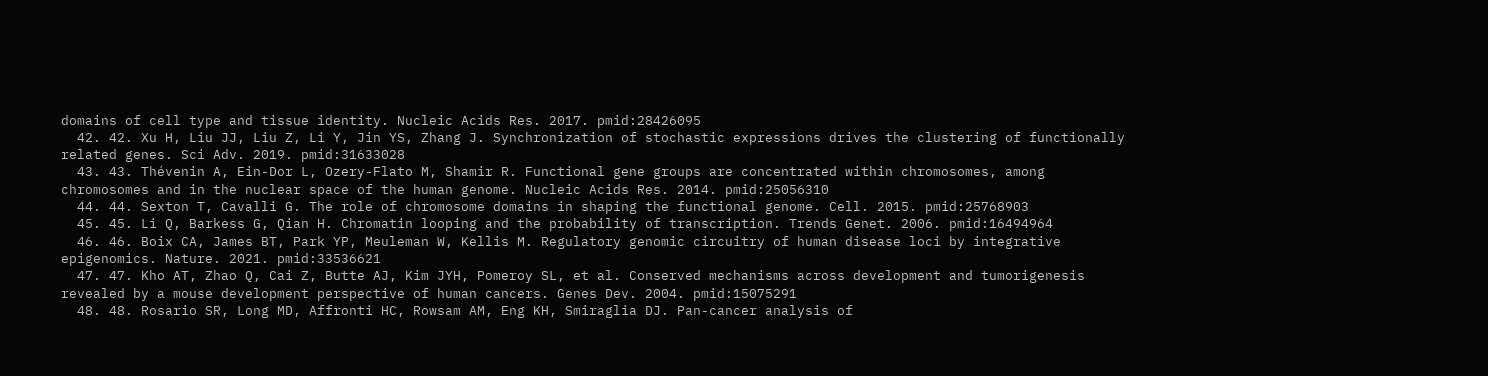domains of cell type and tissue identity. Nucleic Acids Res. 2017. pmid:28426095
  42. 42. Xu H, Liu JJ, Liu Z, Li Y, Jin YS, Zhang J. Synchronization of stochastic expressions drives the clustering of functionally related genes. Sci Adv. 2019. pmid:31633028
  43. 43. Thévenin A, Ein-Dor L, Ozery-Flato M, Shamir R. Functional gene groups are concentrated within chromosomes, among chromosomes and in the nuclear space of the human genome. Nucleic Acids Res. 2014. pmid:25056310
  44. 44. Sexton T, Cavalli G. The role of chromosome domains in shaping the functional genome. Cell. 2015. pmid:25768903
  45. 45. Li Q, Barkess G, Qian H. Chromatin looping and the probability of transcription. Trends Genet. 2006. pmid:16494964
  46. 46. Boix CA, James BT, Park YP, Meuleman W, Kellis M. Regulatory genomic circuitry of human disease loci by integrative epigenomics. Nature. 2021. pmid:33536621
  47. 47. Kho AT, Zhao Q, Cai Z, Butte AJ, Kim JYH, Pomeroy SL, et al. Conserved mechanisms across development and tumorigenesis revealed by a mouse development perspective of human cancers. Genes Dev. 2004. pmid:15075291
  48. 48. Rosario SR, Long MD, Affronti HC, Rowsam AM, Eng KH, Smiraglia DJ. Pan-cancer analysis of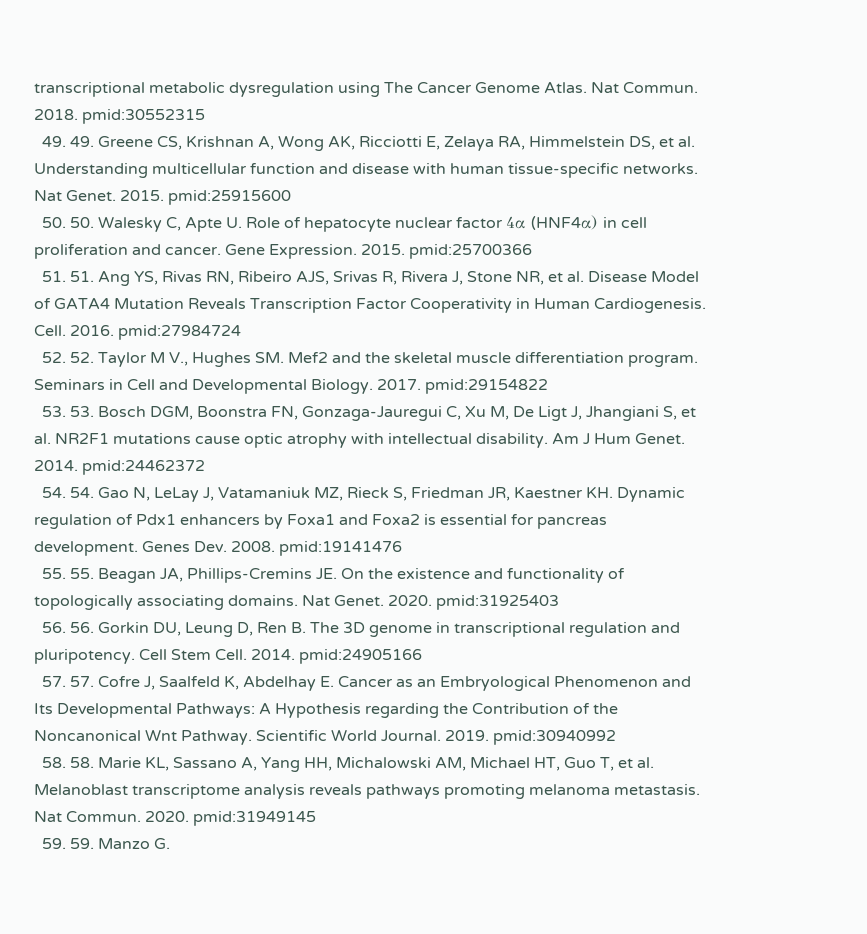transcriptional metabolic dysregulation using The Cancer Genome Atlas. Nat Commun. 2018. pmid:30552315
  49. 49. Greene CS, Krishnan A, Wong AK, Ricciotti E, Zelaya RA, Himmelstein DS, et al. Understanding multicellular function and disease with human tissue-specific networks. Nat Genet. 2015. pmid:25915600
  50. 50. Walesky C, Apte U. Role of hepatocyte nuclear factor 4α (HNF4α) in cell proliferation and cancer. Gene Expression. 2015. pmid:25700366
  51. 51. Ang YS, Rivas RN, Ribeiro AJS, Srivas R, Rivera J, Stone NR, et al. Disease Model of GATA4 Mutation Reveals Transcription Factor Cooperativity in Human Cardiogenesis. Cell. 2016. pmid:27984724
  52. 52. Taylor M V., Hughes SM. Mef2 and the skeletal muscle differentiation program. Seminars in Cell and Developmental Biology. 2017. pmid:29154822
  53. 53. Bosch DGM, Boonstra FN, Gonzaga-Jauregui C, Xu M, De Ligt J, Jhangiani S, et al. NR2F1 mutations cause optic atrophy with intellectual disability. Am J Hum Genet. 2014. pmid:24462372
  54. 54. Gao N, LeLay J, Vatamaniuk MZ, Rieck S, Friedman JR, Kaestner KH. Dynamic regulation of Pdx1 enhancers by Foxa1 and Foxa2 is essential for pancreas development. Genes Dev. 2008. pmid:19141476
  55. 55. Beagan JA, Phillips-Cremins JE. On the existence and functionality of topologically associating domains. Nat Genet. 2020. pmid:31925403
  56. 56. Gorkin DU, Leung D, Ren B. The 3D genome in transcriptional regulation and pluripotency. Cell Stem Cell. 2014. pmid:24905166
  57. 57. Cofre J, Saalfeld K, Abdelhay E. Cancer as an Embryological Phenomenon and Its Developmental Pathways: A Hypothesis regarding the Contribution of the Noncanonical Wnt Pathway. Scientific World Journal. 2019. pmid:30940992
  58. 58. Marie KL, Sassano A, Yang HH, Michalowski AM, Michael HT, Guo T, et al. Melanoblast transcriptome analysis reveals pathways promoting melanoma metastasis. Nat Commun. 2020. pmid:31949145
  59. 59. Manzo G.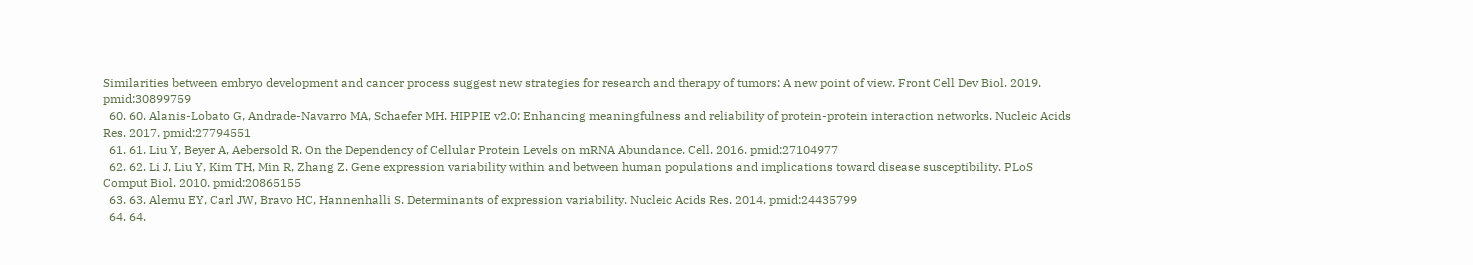Similarities between embryo development and cancer process suggest new strategies for research and therapy of tumors: A new point of view. Front Cell Dev Biol. 2019. pmid:30899759
  60. 60. Alanis-Lobato G, Andrade-Navarro MA, Schaefer MH. HIPPIE v2.0: Enhancing meaningfulness and reliability of protein-protein interaction networks. Nucleic Acids Res. 2017. pmid:27794551
  61. 61. Liu Y, Beyer A, Aebersold R. On the Dependency of Cellular Protein Levels on mRNA Abundance. Cell. 2016. pmid:27104977
  62. 62. Li J, Liu Y, Kim TH, Min R, Zhang Z. Gene expression variability within and between human populations and implications toward disease susceptibility. PLoS Comput Biol. 2010. pmid:20865155
  63. 63. Alemu EY, Carl JW, Bravo HC, Hannenhalli S. Determinants of expression variability. Nucleic Acids Res. 2014. pmid:24435799
  64. 64.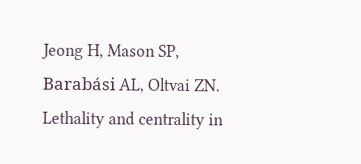Jeong H, Mason SP, Barabási AL, Oltvai ZN. Lethality and centrality in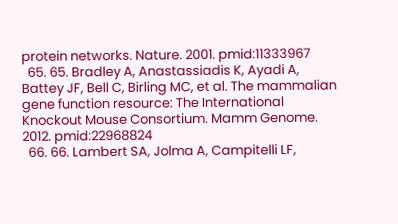protein networks. Nature. 2001. pmid:11333967
  65. 65. Bradley A, Anastassiadis K, Ayadi A, Battey JF, Bell C, Birling MC, et al. The mammalian gene function resource: The International Knockout Mouse Consortium. Mamm Genome. 2012. pmid:22968824
  66. 66. Lambert SA, Jolma A, Campitelli LF,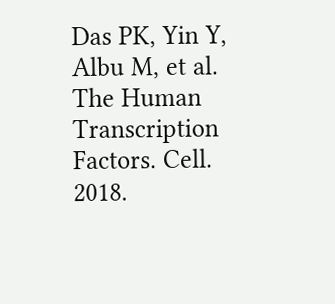Das PK, Yin Y, Albu M, et al. The Human Transcription Factors. Cell. 2018.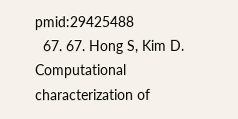pmid:29425488
  67. 67. Hong S, Kim D. Computational characterization of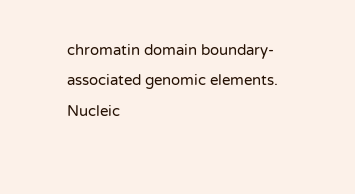chromatin domain boundary-associated genomic elements. Nucleic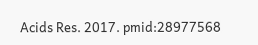Acids Res. 2017. pmid:28977568